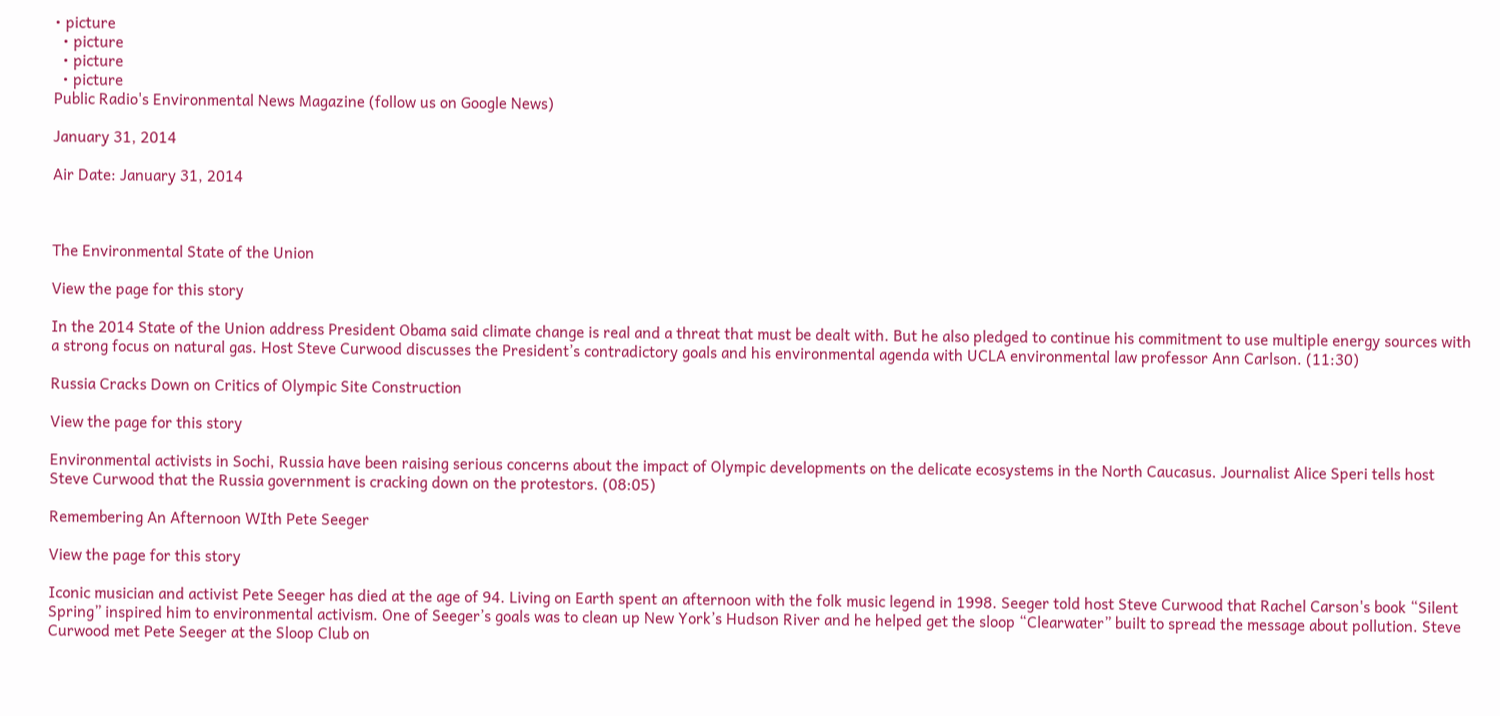• picture
  • picture
  • picture
  • picture
Public Radio's Environmental News Magazine (follow us on Google News)

January 31, 2014

Air Date: January 31, 2014



The Environmental State of the Union

View the page for this story

In the 2014 State of the Union address President Obama said climate change is real and a threat that must be dealt with. But he also pledged to continue his commitment to use multiple energy sources with a strong focus on natural gas. Host Steve Curwood discusses the President’s contradictory goals and his environmental agenda with UCLA environmental law professor Ann Carlson. (11:30)

Russia Cracks Down on Critics of Olympic Site Construction

View the page for this story

Environmental activists in Sochi, Russia have been raising serious concerns about the impact of Olympic developments on the delicate ecosystems in the North Caucasus. Journalist Alice Speri tells host Steve Curwood that the Russia government is cracking down on the protestors. (08:05)

Remembering An Afternoon WIth Pete Seeger

View the page for this story

Iconic musician and activist Pete Seeger has died at the age of 94. Living on Earth spent an afternoon with the folk music legend in 1998. Seeger told host Steve Curwood that Rachel Carson's book “Silent Spring” inspired him to environmental activism. One of Seeger’s goals was to clean up New York’s Hudson River and he helped get the sloop “Clearwater” built to spread the message about pollution. Steve Curwood met Pete Seeger at the Sloop Club on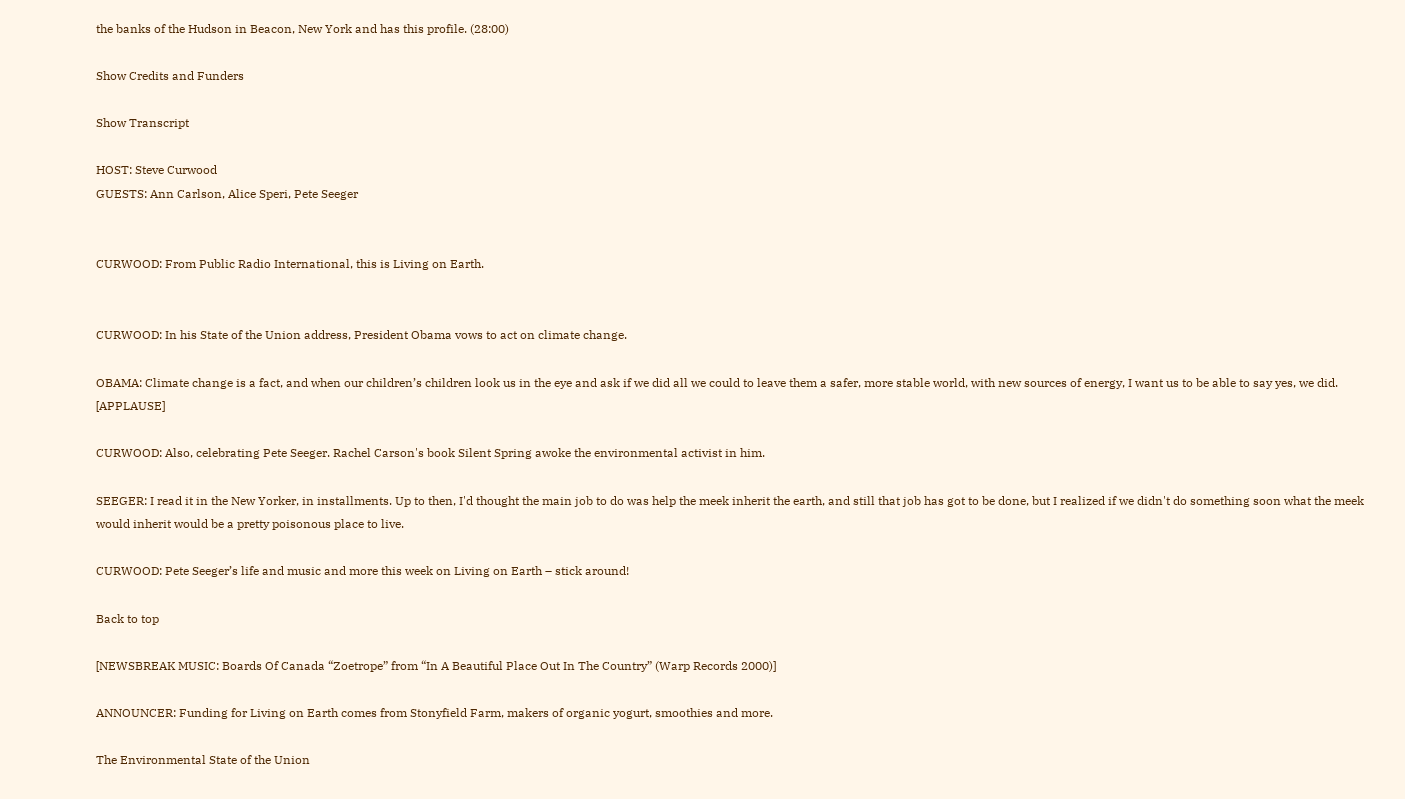the banks of the Hudson in Beacon, New York and has this profile. (28:00)

Show Credits and Funders

Show Transcript

HOST: Steve Curwood
GUESTS: Ann Carlson, Alice Speri, Pete Seeger


CURWOOD: From Public Radio International, this is Living on Earth.


CURWOOD: In his State of the Union address, President Obama vows to act on climate change.

OBAMA: Climate change is a fact, and when our children’s children look us in the eye and ask if we did all we could to leave them a safer, more stable world, with new sources of energy, I want us to be able to say yes, we did. [APPLAUSE]

CURWOOD: Also, celebrating Pete Seeger. Rachel Carson's book Silent Spring awoke the environmental activist in him.

SEEGER: I read it in the New Yorker, in installments. Up to then, I'd thought the main job to do was help the meek inherit the earth, and still that job has got to be done, but I realized if we didn't do something soon what the meek would inherit would be a pretty poisonous place to live.

CURWOOD: Pete Seeger’s life and music and more this week on Living on Earth – stick around!

Back to top

[NEWSBREAK MUSIC: Boards Of Canada “Zoetrope” from “In A Beautiful Place Out In The Country” (Warp Records 2000)]

ANNOUNCER: Funding for Living on Earth comes from Stonyfield Farm, makers of organic yogurt, smoothies and more.

The Environmental State of the Union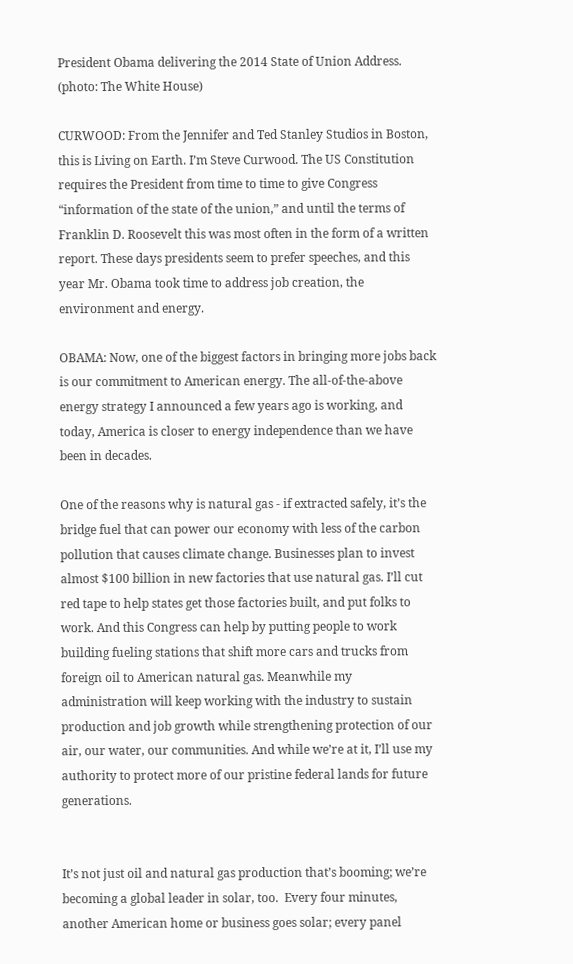President Obama delivering the 2014 State of Union Address. (photo: The White House)

CURWOOD: From the Jennifer and Ted Stanley Studios in Boston, this is Living on Earth. I’m Steve Curwood. The US Constitution requires the President from time to time to give Congress “information of the state of the union,” and until the terms of Franklin D. Roosevelt this was most often in the form of a written report. These days presidents seem to prefer speeches, and this year Mr. Obama took time to address job creation, the environment and energy.

OBAMA: Now, one of the biggest factors in bringing more jobs back is our commitment to American energy. The all-of-the-above energy strategy I announced a few years ago is working, and today, America is closer to energy independence than we have been in decades.

One of the reasons why is natural gas - if extracted safely, it’s the bridge fuel that can power our economy with less of the carbon pollution that causes climate change. Businesses plan to invest almost $100 billion in new factories that use natural gas. I’ll cut red tape to help states get those factories built, and put folks to work. And this Congress can help by putting people to work building fueling stations that shift more cars and trucks from foreign oil to American natural gas. Meanwhile my administration will keep working with the industry to sustain production and job growth while strengthening protection of our air, our water, our communities. And while we’re at it, I’ll use my authority to protect more of our pristine federal lands for future generations.


It’s not just oil and natural gas production that’s booming; we’re becoming a global leader in solar, too.  Every four minutes, another American home or business goes solar; every panel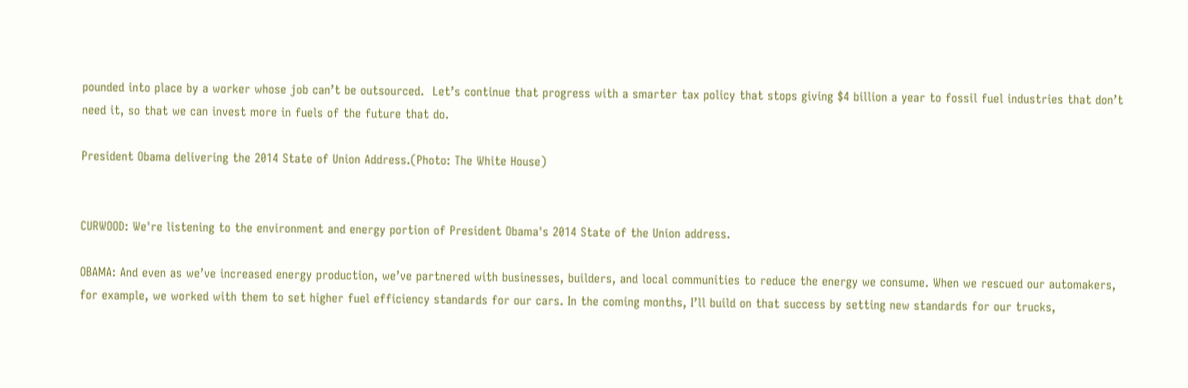pounded into place by a worker whose job can’t be outsourced.  Let’s continue that progress with a smarter tax policy that stops giving $4 billion a year to fossil fuel industries that don’t need it, so that we can invest more in fuels of the future that do.

President Obama delivering the 2014 State of Union Address.(Photo: The White House)


CURWOOD: We're listening to the environment and energy portion of President Obama's 2014 State of the Union address.

OBAMA: And even as we’ve increased energy production, we’ve partnered with businesses, builders, and local communities to reduce the energy we consume. When we rescued our automakers, for example, we worked with them to set higher fuel efficiency standards for our cars. In the coming months, I’ll build on that success by setting new standards for our trucks,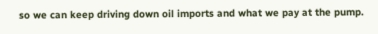so we can keep driving down oil imports and what we pay at the pump.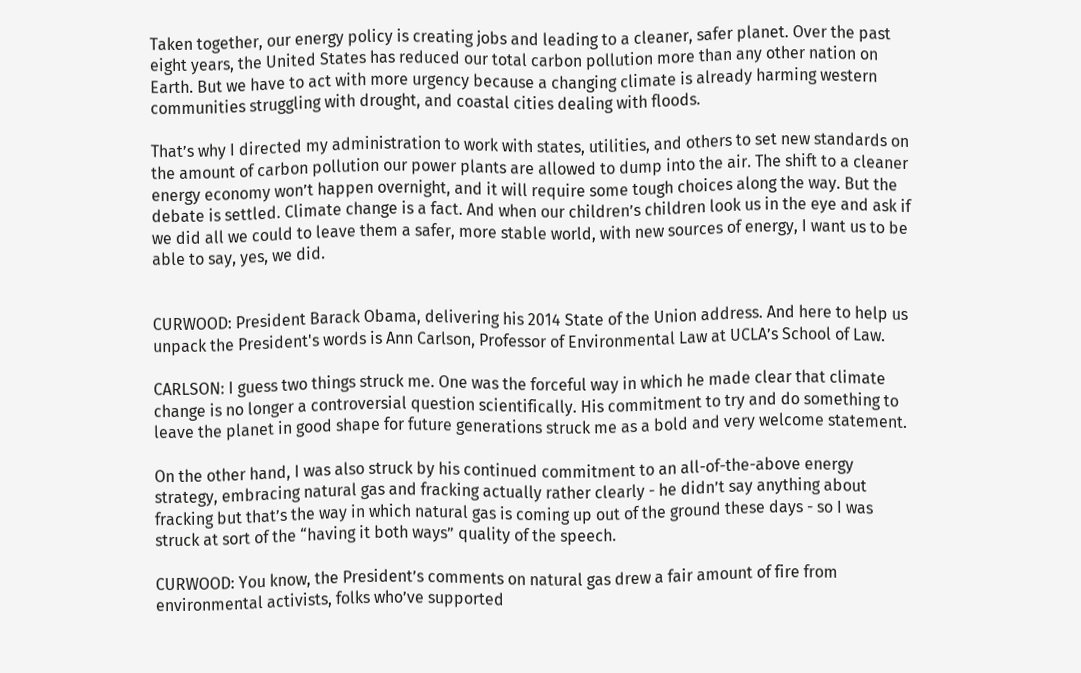Taken together, our energy policy is creating jobs and leading to a cleaner, safer planet. Over the past eight years, the United States has reduced our total carbon pollution more than any other nation on Earth. But we have to act with more urgency because a changing climate is already harming western communities struggling with drought, and coastal cities dealing with floods.

That’s why I directed my administration to work with states, utilities, and others to set new standards on the amount of carbon pollution our power plants are allowed to dump into the air. The shift to a cleaner energy economy won’t happen overnight, and it will require some tough choices along the way. But the debate is settled. Climate change is a fact. And when our children’s children look us in the eye and ask if we did all we could to leave them a safer, more stable world, with new sources of energy, I want us to be able to say, yes, we did.


CURWOOD: President Barack Obama, delivering his 2014 State of the Union address. And here to help us unpack the President's words is Ann Carlson, Professor of Environmental Law at UCLA’s School of Law.

CARLSON: I guess two things struck me. One was the forceful way in which he made clear that climate change is no longer a controversial question scientifically. His commitment to try and do something to leave the planet in good shape for future generations struck me as a bold and very welcome statement.

On the other hand, I was also struck by his continued commitment to an all-of-the-above energy strategy, embracing natural gas and fracking actually rather clearly - he didn’t say anything about fracking but that’s the way in which natural gas is coming up out of the ground these days - so I was struck at sort of the “having it both ways” quality of the speech.

CURWOOD: You know, the President’s comments on natural gas drew a fair amount of fire from environmental activists, folks who’ve supported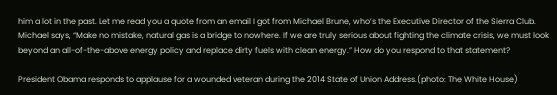him a lot in the past. Let me read you a quote from an email I got from Michael Brune, who’s the Executive Director of the Sierra Club. Michael says, “Make no mistake, natural gas is a bridge to nowhere. If we are truly serious about fighting the climate crisis, we must look beyond an all-of-the-above energy policy and replace dirty fuels with clean energy.” How do you respond to that statement?

President Obama responds to applause for a wounded veteran during the 2014 State of Union Address.(photo: The White House)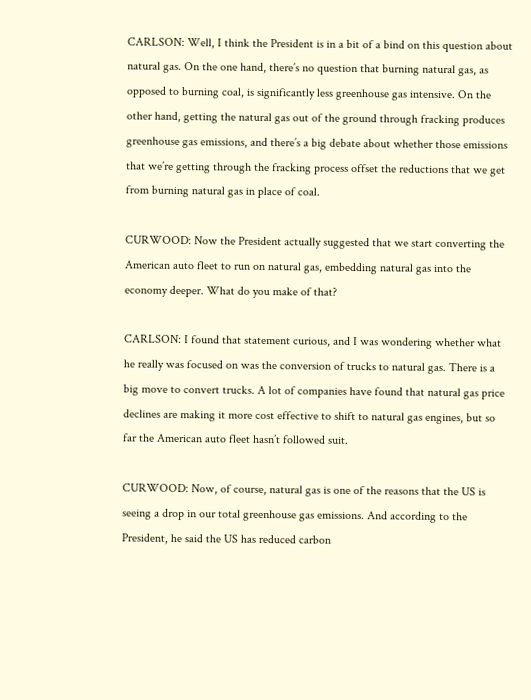CARLSON: Well, I think the President is in a bit of a bind on this question about natural gas. On the one hand, there’s no question that burning natural gas, as opposed to burning coal, is significantly less greenhouse gas intensive. On the other hand, getting the natural gas out of the ground through fracking produces greenhouse gas emissions, and there’s a big debate about whether those emissions that we’re getting through the fracking process offset the reductions that we get from burning natural gas in place of coal.

CURWOOD: Now the President actually suggested that we start converting the American auto fleet to run on natural gas, embedding natural gas into the economy deeper. What do you make of that?

CARLSON: I found that statement curious, and I was wondering whether what he really was focused on was the conversion of trucks to natural gas. There is a big move to convert trucks. A lot of companies have found that natural gas price declines are making it more cost effective to shift to natural gas engines, but so far the American auto fleet hasn’t followed suit.

CURWOOD: Now, of course, natural gas is one of the reasons that the US is seeing a drop in our total greenhouse gas emissions. And according to the President, he said the US has reduced carbon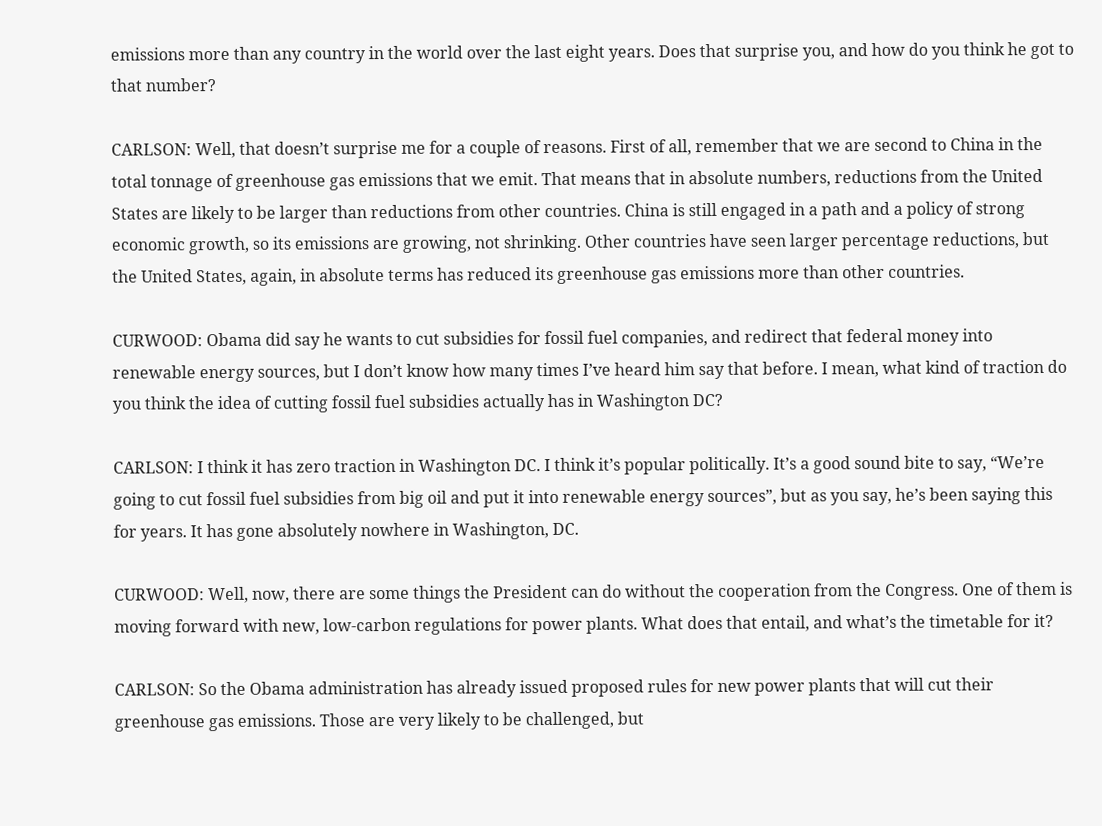emissions more than any country in the world over the last eight years. Does that surprise you, and how do you think he got to that number?

CARLSON: Well, that doesn’t surprise me for a couple of reasons. First of all, remember that we are second to China in the total tonnage of greenhouse gas emissions that we emit. That means that in absolute numbers, reductions from the United States are likely to be larger than reductions from other countries. China is still engaged in a path and a policy of strong economic growth, so its emissions are growing, not shrinking. Other countries have seen larger percentage reductions, but the United States, again, in absolute terms has reduced its greenhouse gas emissions more than other countries.

CURWOOD: Obama did say he wants to cut subsidies for fossil fuel companies, and redirect that federal money into renewable energy sources, but I don’t know how many times I’ve heard him say that before. I mean, what kind of traction do you think the idea of cutting fossil fuel subsidies actually has in Washington DC?

CARLSON: I think it has zero traction in Washington DC. I think it’s popular politically. It’s a good sound bite to say, “We’re going to cut fossil fuel subsidies from big oil and put it into renewable energy sources”, but as you say, he’s been saying this for years. It has gone absolutely nowhere in Washington, DC.

CURWOOD: Well, now, there are some things the President can do without the cooperation from the Congress. One of them is moving forward with new, low-carbon regulations for power plants. What does that entail, and what’s the timetable for it?

CARLSON: So the Obama administration has already issued proposed rules for new power plants that will cut their greenhouse gas emissions. Those are very likely to be challenged, but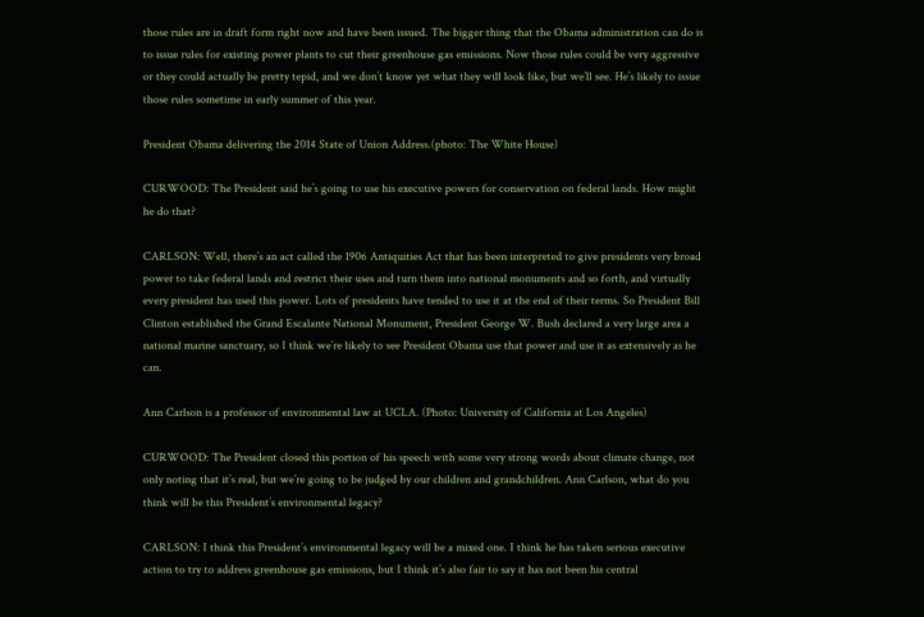those rules are in draft form right now and have been issued. The bigger thing that the Obama administration can do is to issue rules for existing power plants to cut their greenhouse gas emissions. Now those rules could be very aggressive or they could actually be pretty tepid, and we don’t know yet what they will look like, but we’ll see. He’s likely to issue those rules sometime in early summer of this year.

President Obama delivering the 2014 State of Union Address.(photo: The White House)

CURWOOD: The President said he’s going to use his executive powers for conservation on federal lands. How might he do that?

CARLSON: Well, there’s an act called the 1906 Antiquities Act that has been interpreted to give presidents very broad power to take federal lands and restrict their uses and turn them into national monuments and so forth, and virtually every president has used this power. Lots of presidents have tended to use it at the end of their terms. So President Bill Clinton established the Grand Escalante National Monument, President George W. Bush declared a very large area a national marine sanctuary, so I think we’re likely to see President Obama use that power and use it as extensively as he can.

Ann Carlson is a professor of environmental law at UCLA. (Photo: University of California at Los Angeles)

CURWOOD: The President closed this portion of his speech with some very strong words about climate change, not only noting that it’s real, but we’re going to be judged by our children and grandchildren. Ann Carlson, what do you think will be this President’s environmental legacy?

CARLSON: I think this President’s environmental legacy will be a mixed one. I think he has taken serious executive action to try to address greenhouse gas emissions, but I think it’s also fair to say it has not been his central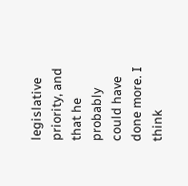legislative priority, and that he probably could have done more. I think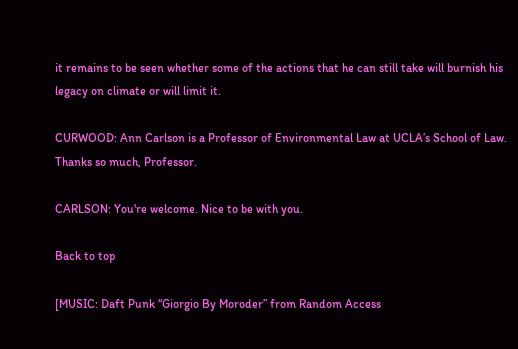it remains to be seen whether some of the actions that he can still take will burnish his legacy on climate or will limit it.

CURWOOD: Ann Carlson is a Professor of Environmental Law at UCLA’s School of Law. Thanks so much, Professor.

CARLSON: You're welcome. Nice to be with you.

Back to top

[MUSIC: Daft Punk “Giorgio By Moroder” from Random Access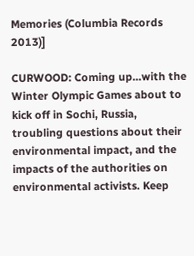Memories (Columbia Records 2013)]

CURWOOD: Coming up...with the Winter Olympic Games about to kick off in Sochi, Russia, troubling questions about their environmental impact, and the impacts of the authorities on environmental activists. Keep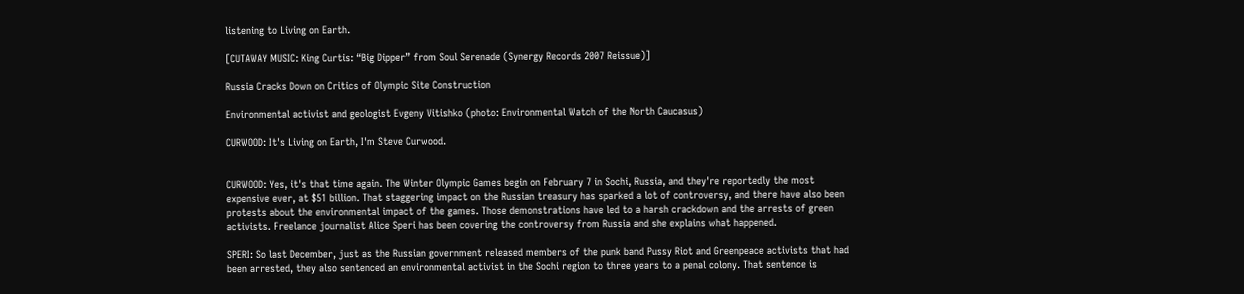listening to Living on Earth.

[CUTAWAY MUSIC: King Curtis: “Big Dipper” from Soul Serenade (Synergy Records 2007 Reissue)]

Russia Cracks Down on Critics of Olympic Site Construction

Environmental activist and geologist Evgeny Vitishko (photo: Environmental Watch of the North Caucasus)

CURWOOD: It's Living on Earth, I'm Steve Curwood.


CURWOOD: Yes, it's that time again. The Winter Olympic Games begin on February 7 in Sochi, Russia, and they're reportedly the most expensive ever, at $51 billion. That staggering impact on the Russian treasury has sparked a lot of controversy, and there have also been protests about the environmental impact of the games. Those demonstrations have led to a harsh crackdown and the arrests of green activists. Freelance journalist Alice Speri has been covering the controversy from Russia and she explains what happened.

SPERI: So last December, just as the Russian government released members of the punk band Pussy Riot and Greenpeace activists that had been arrested, they also sentenced an environmental activist in the Sochi region to three years to a penal colony. That sentence is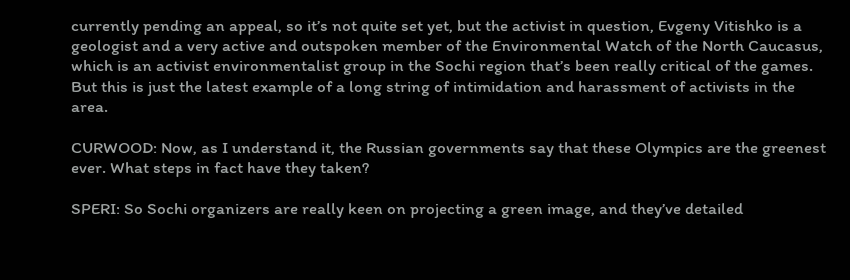currently pending an appeal, so it’s not quite set yet, but the activist in question, Evgeny Vitishko is a geologist and a very active and outspoken member of the Environmental Watch of the North Caucasus, which is an activist environmentalist group in the Sochi region that’s been really critical of the games. But this is just the latest example of a long string of intimidation and harassment of activists in the area.

CURWOOD: Now, as I understand it, the Russian governments say that these Olympics are the greenest ever. What steps in fact have they taken?

SPERI: So Sochi organizers are really keen on projecting a green image, and they’ve detailed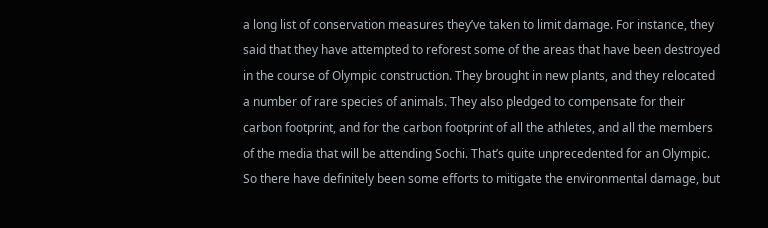a long list of conservation measures they’ve taken to limit damage. For instance, they said that they have attempted to reforest some of the areas that have been destroyed in the course of Olympic construction. They brought in new plants, and they relocated a number of rare species of animals. They also pledged to compensate for their carbon footprint, and for the carbon footprint of all the athletes, and all the members of the media that will be attending Sochi. That’s quite unprecedented for an Olympic. So there have definitely been some efforts to mitigate the environmental damage, but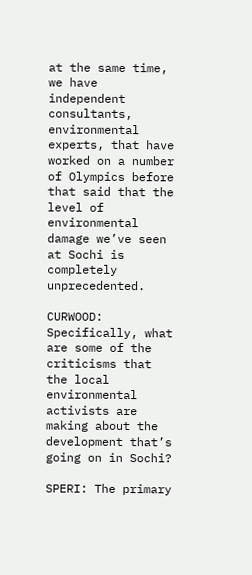at the same time, we have independent consultants, environmental experts, that have worked on a number of Olympics before that said that the level of environmental damage we’ve seen at Sochi is completely unprecedented.

CURWOOD: Specifically, what are some of the criticisms that the local environmental activists are making about the development that’s going on in Sochi?

SPERI: The primary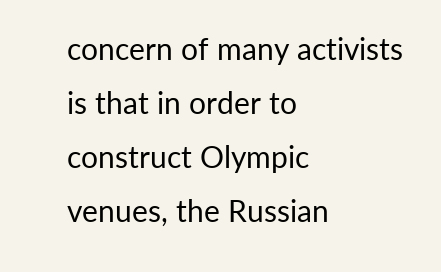concern of many activists is that in order to construct Olympic venues, the Russian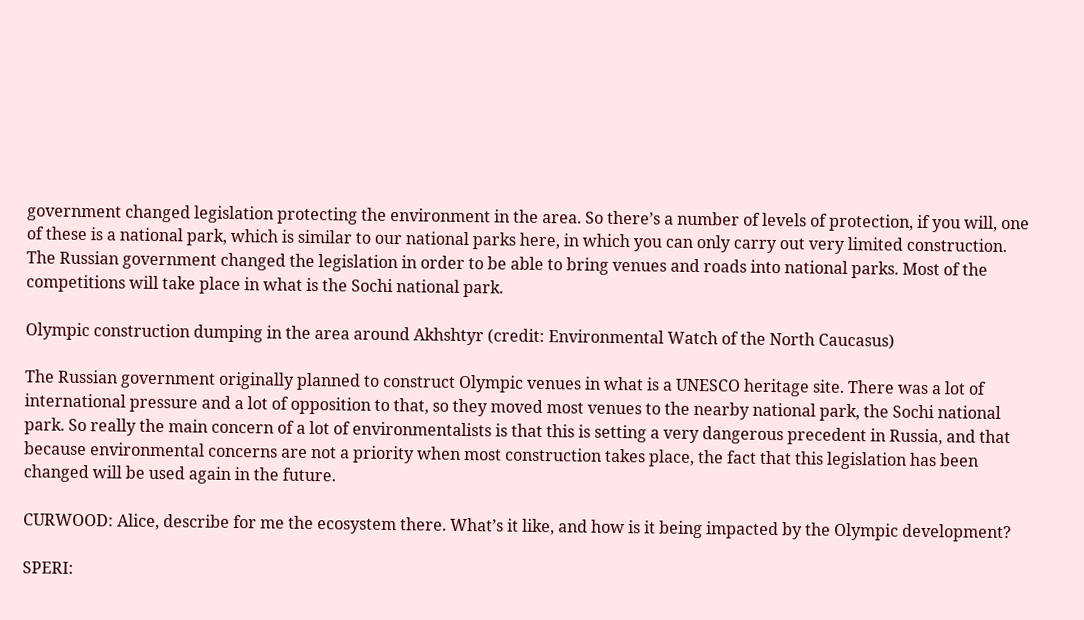government changed legislation protecting the environment in the area. So there’s a number of levels of protection, if you will, one of these is a national park, which is similar to our national parks here, in which you can only carry out very limited construction. The Russian government changed the legislation in order to be able to bring venues and roads into national parks. Most of the competitions will take place in what is the Sochi national park.

Olympic construction dumping in the area around Akhshtyr (credit: Environmental Watch of the North Caucasus)

The Russian government originally planned to construct Olympic venues in what is a UNESCO heritage site. There was a lot of international pressure and a lot of opposition to that, so they moved most venues to the nearby national park, the Sochi national park. So really the main concern of a lot of environmentalists is that this is setting a very dangerous precedent in Russia, and that because environmental concerns are not a priority when most construction takes place, the fact that this legislation has been changed will be used again in the future.

CURWOOD: Alice, describe for me the ecosystem there. What’s it like, and how is it being impacted by the Olympic development?

SPERI: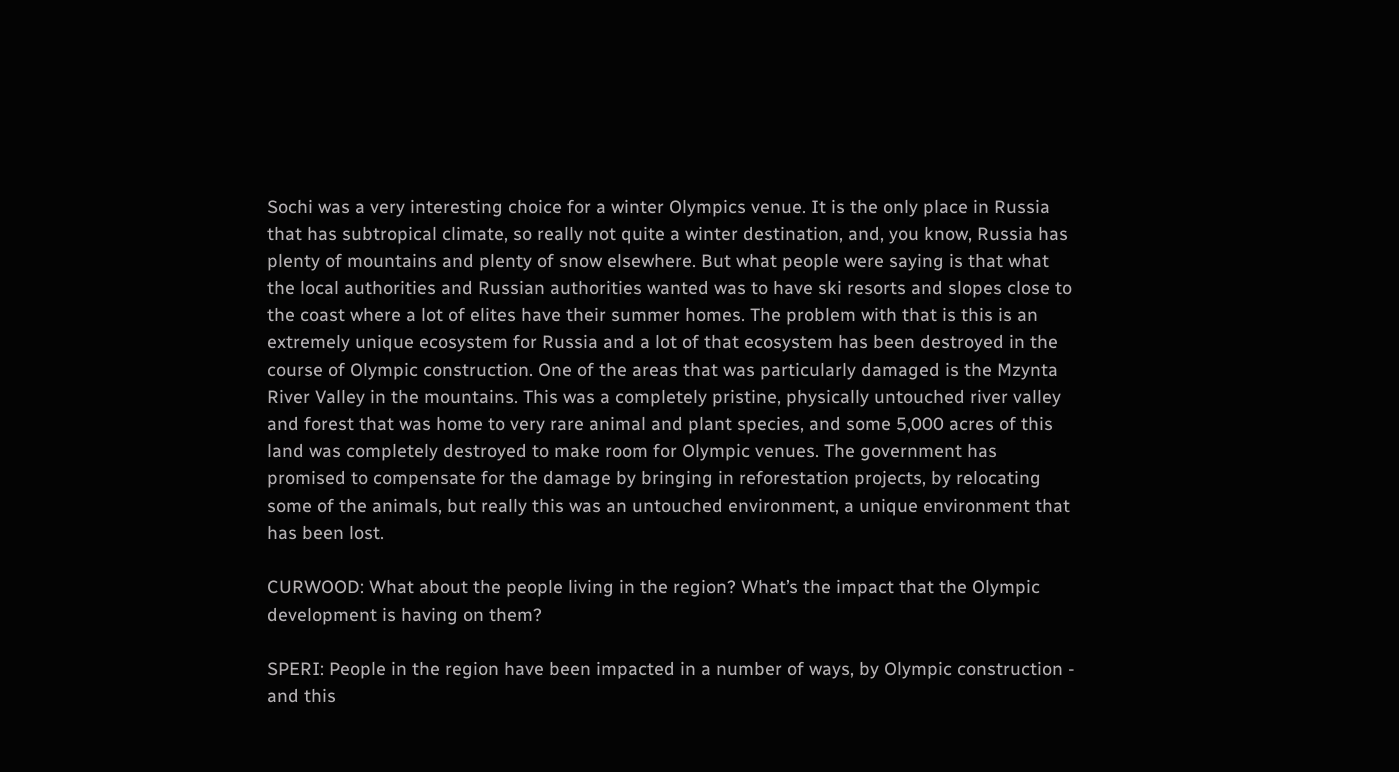Sochi was a very interesting choice for a winter Olympics venue. It is the only place in Russia that has subtropical climate, so really not quite a winter destination, and, you know, Russia has plenty of mountains and plenty of snow elsewhere. But what people were saying is that what the local authorities and Russian authorities wanted was to have ski resorts and slopes close to the coast where a lot of elites have their summer homes. The problem with that is this is an extremely unique ecosystem for Russia and a lot of that ecosystem has been destroyed in the course of Olympic construction. One of the areas that was particularly damaged is the Mzynta River Valley in the mountains. This was a completely pristine, physically untouched river valley and forest that was home to very rare animal and plant species, and some 5,000 acres of this land was completely destroyed to make room for Olympic venues. The government has promised to compensate for the damage by bringing in reforestation projects, by relocating some of the animals, but really this was an untouched environment, a unique environment that has been lost.

CURWOOD: What about the people living in the region? What’s the impact that the Olympic development is having on them?

SPERI: People in the region have been impacted in a number of ways, by Olympic construction - and this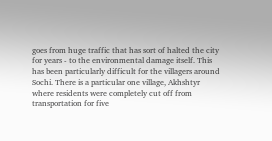goes from huge traffic that has sort of halted the city for years - to the environmental damage itself. This has been particularly difficult for the villagers around Sochi. There is a particular one village, Akhshtyr where residents were completely cut off from transportation for five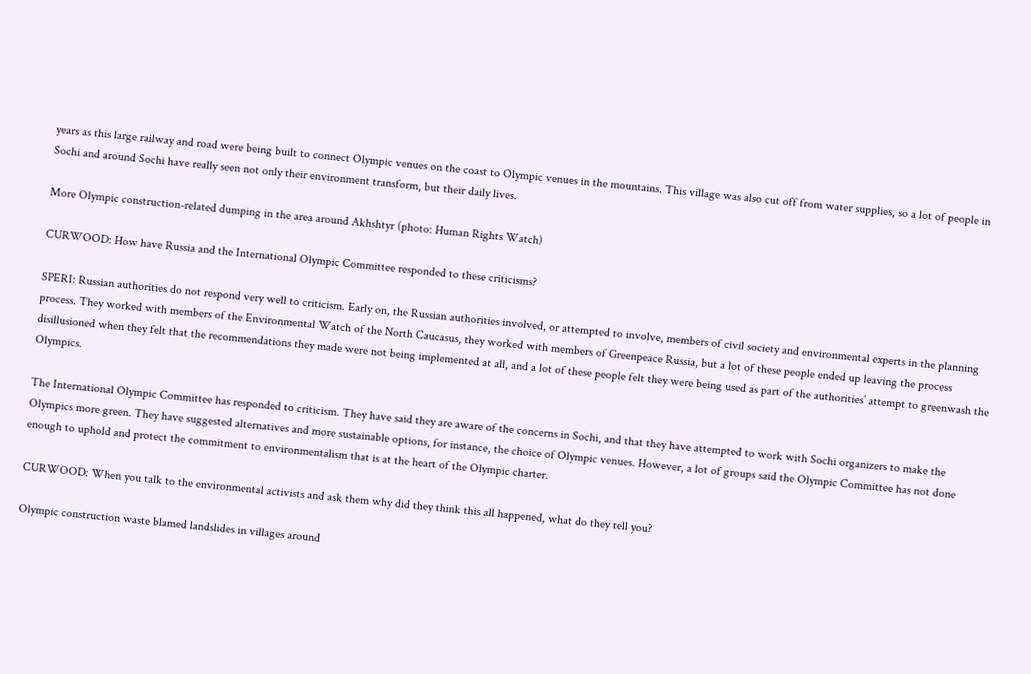years as this large railway and road were being built to connect Olympic venues on the coast to Olympic venues in the mountains. This village was also cut off from water supplies, so a lot of people in Sochi and around Sochi have really seen not only their environment transform, but their daily lives.

More Olympic construction-related dumping in the area around Akhshtyr (photo: Human Rights Watch)

CURWOOD: How have Russia and the International Olympic Committee responded to these criticisms?

SPERI: Russian authorities do not respond very well to criticism. Early on, the Russian authorities involved, or attempted to involve, members of civil society and environmental experts in the planning process. They worked with members of the Environmental Watch of the North Caucasus, they worked with members of Greenpeace Russia, but a lot of these people ended up leaving the process disillusioned when they felt that the recommendations they made were not being implemented at all, and a lot of these people felt they were being used as part of the authorities’ attempt to greenwash the Olympics.

The International Olympic Committee has responded to criticism. They have said they are aware of the concerns in Sochi, and that they have attempted to work with Sochi organizers to make the Olympics more green. They have suggested alternatives and more sustainable options, for instance, the choice of Olympic venues. However, a lot of groups said the Olympic Committee has not done enough to uphold and protect the commitment to environmentalism that is at the heart of the Olympic charter.

CURWOOD: When you talk to the environmental activists and ask them why did they think this all happened, what do they tell you?

Olympic construction waste blamed landslides in villages around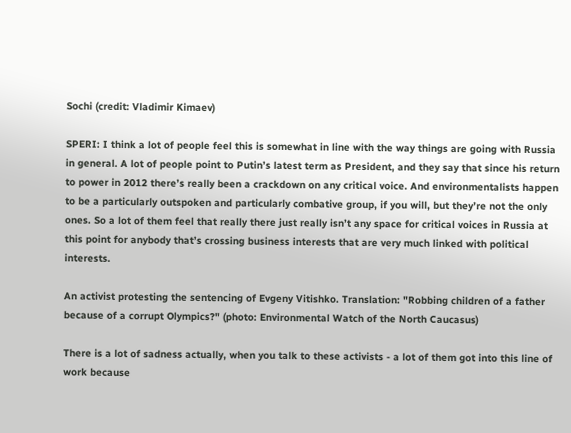Sochi (credit: Vladimir Kimaev)

SPERI: I think a lot of people feel this is somewhat in line with the way things are going with Russia in general. A lot of people point to Putin’s latest term as President, and they say that since his return to power in 2012 there’s really been a crackdown on any critical voice. And environmentalists happen to be a particularly outspoken and particularly combative group, if you will, but they’re not the only ones. So a lot of them feel that really there just really isn’t any space for critical voices in Russia at this point for anybody that’s crossing business interests that are very much linked with political interests.

An activist protesting the sentencing of Evgeny Vitishko. Translation: "Robbing children of a father because of a corrupt Olympics?" (photo: Environmental Watch of the North Caucasus)

There is a lot of sadness actually, when you talk to these activists - a lot of them got into this line of work because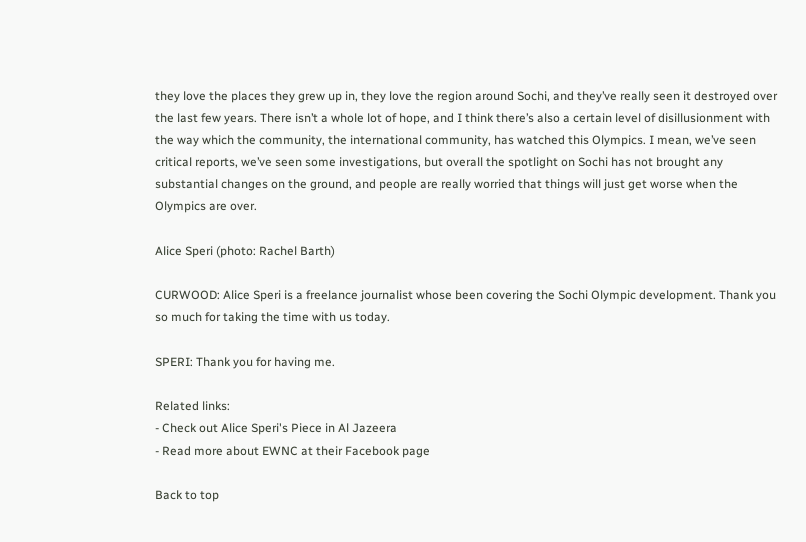they love the places they grew up in, they love the region around Sochi, and they’ve really seen it destroyed over the last few years. There isn’t a whole lot of hope, and I think there’s also a certain level of disillusionment with the way which the community, the international community, has watched this Olympics. I mean, we’ve seen critical reports, we’ve seen some investigations, but overall the spotlight on Sochi has not brought any substantial changes on the ground, and people are really worried that things will just get worse when the Olympics are over.

Alice Speri (photo: Rachel Barth)

CURWOOD: Alice Speri is a freelance journalist whose been covering the Sochi Olympic development. Thank you so much for taking the time with us today.

SPERI: Thank you for having me.

Related links:
- Check out Alice Speri's Piece in Al Jazeera
- Read more about EWNC at their Facebook page

Back to top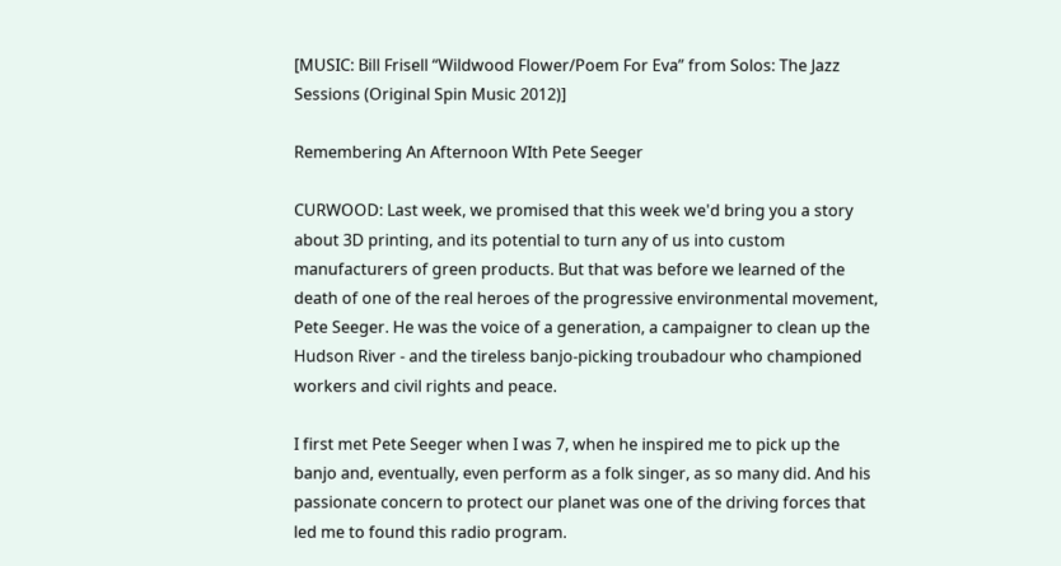[MUSIC: Bill Frisell “Wildwood Flower/Poem For Eva” from Solos: The Jazz Sessions (Original Spin Music 2012)]

Remembering An Afternoon WIth Pete Seeger

CURWOOD: Last week, we promised that this week we'd bring you a story about 3D printing, and its potential to turn any of us into custom manufacturers of green products. But that was before we learned of the death of one of the real heroes of the progressive environmental movement, Pete Seeger. He was the voice of a generation, a campaigner to clean up the Hudson River - and the tireless banjo-picking troubadour who championed workers and civil rights and peace.

I first met Pete Seeger when I was 7, when he inspired me to pick up the banjo and, eventually, even perform as a folk singer, as so many did. And his passionate concern to protect our planet was one of the driving forces that led me to found this radio program.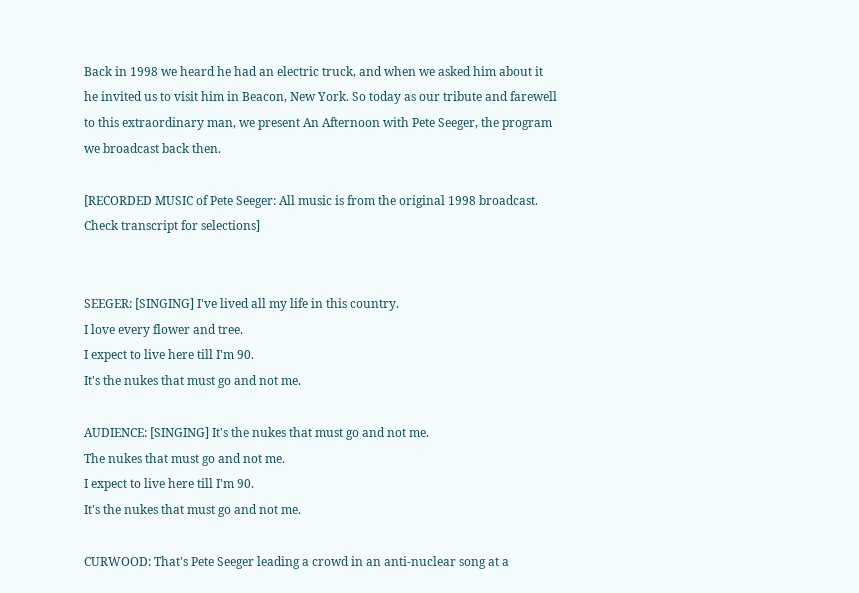Back in 1998 we heard he had an electric truck, and when we asked him about it he invited us to visit him in Beacon, New York. So today as our tribute and farewell to this extraordinary man, we present An Afternoon with Pete Seeger, the program we broadcast back then.

[RECORDED MUSIC of Pete Seeger: All music is from the original 1998 broadcast. Check transcript for selections]


SEEGER: [SINGING] I've lived all my life in this country.
I love every flower and tree.
I expect to live here till I'm 90.
It's the nukes that must go and not me.

AUDIENCE: [SINGING] It's the nukes that must go and not me.
The nukes that must go and not me.
I expect to live here till I'm 90.
It's the nukes that must go and not me.

CURWOOD: That's Pete Seeger leading a crowd in an anti-nuclear song at a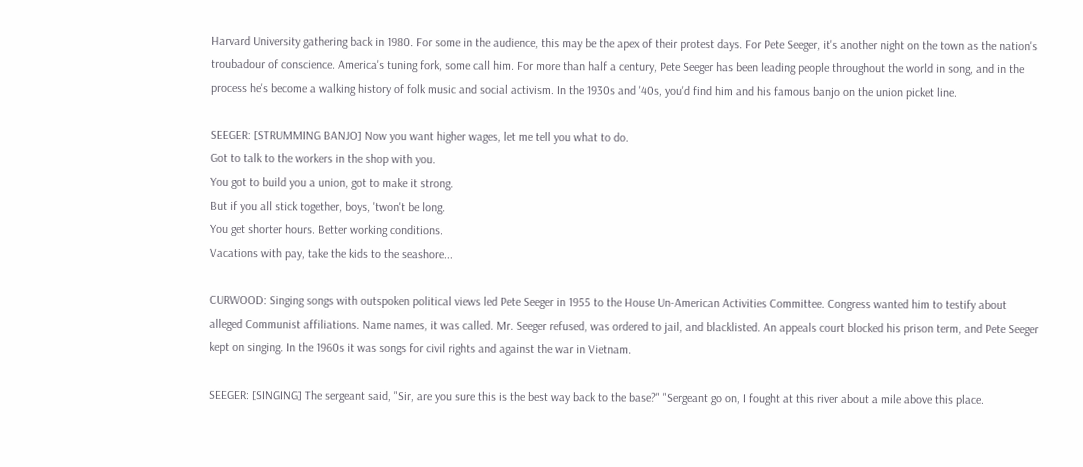Harvard University gathering back in 1980. For some in the audience, this may be the apex of their protest days. For Pete Seeger, it's another night on the town as the nation's troubadour of conscience. America's tuning fork, some call him. For more than half a century, Pete Seeger has been leading people throughout the world in song, and in the process he's become a walking history of folk music and social activism. In the 1930s and '40s, you'd find him and his famous banjo on the union picket line.

SEEGER: [STRUMMING BANJO] Now you want higher wages, let me tell you what to do.
Got to talk to the workers in the shop with you.
You got to build you a union, got to make it strong.
But if you all stick together, boys, 'twon't be long.
You get shorter hours. Better working conditions.
Vacations with pay, take the kids to the seashore...

CURWOOD: Singing songs with outspoken political views led Pete Seeger in 1955 to the House Un-American Activities Committee. Congress wanted him to testify about alleged Communist affiliations. Name names, it was called. Mr. Seeger refused, was ordered to jail, and blacklisted. An appeals court blocked his prison term, and Pete Seeger kept on singing. In the 1960s it was songs for civil rights and against the war in Vietnam.

SEEGER: [SINGING] The sergeant said, "Sir, are you sure this is the best way back to the base?" "Sergeant go on, I fought at this river about a mile above this place.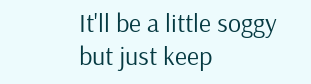It'll be a little soggy but just keep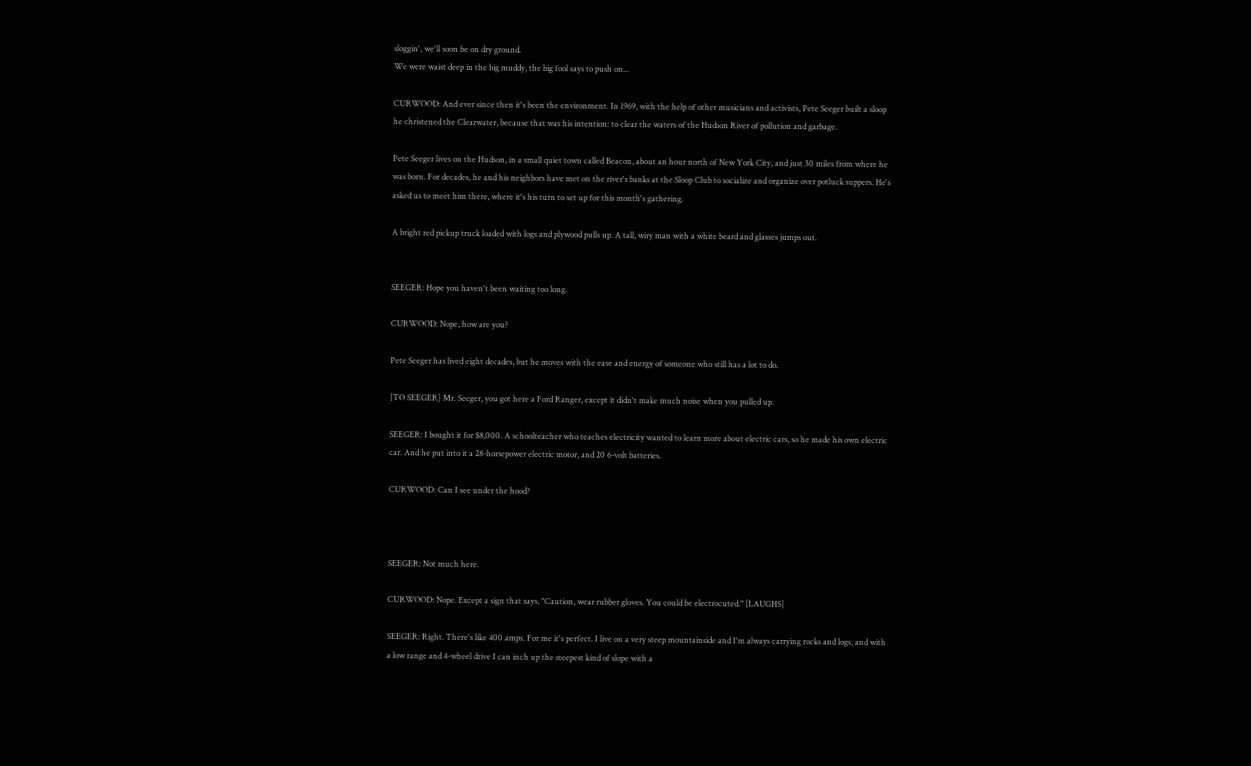sloggin', we'll soon be on dry ground.
We were waist deep in the big muddy, the big fool says to push on...

CURWOOD: And ever since then it's been the environment. In 1969, with the help of other musicians and activists, Pete Seeger built a sloop he christened the Clearwater, because that was his intention: to clear the waters of the Hudson River of pollution and garbage.

Pete Seeger lives on the Hudson, in a small quiet town called Beacon, about an hour north of New York City, and just 30 miles from where he was born. For decades, he and his neighbors have met on the river's banks at the Sloop Club to socialize and organize over potluck suppers. He's asked us to meet him there, where it's his turn to set up for this month's gathering.

A bright red pickup truck loaded with logs and plywood pulls up. A tall, wiry man with a white beard and glasses jumps out.


SEEGER: Hope you haven't been waiting too long.

CURWOOD: Nope, how are you?

Pete Seeger has lived eight decades, but he moves with the ease and energy of someone who still has a lot to do.

[TO SEEGER] Mr. Seeger, you got here a Ford Ranger, except it didn't make much noise when you pulled up.

SEEGER: I bought it for $8,000. A schoolteacher who teaches electricity wanted to learn more about electric cars, so he made his own electric car. And he put into it a 28-horsepower electric motor, and 20 6-volt batteries.

CURWOOD: Can I see under the hood?



SEEGER: Not much here.

CURWOOD: Nope. Except a sign that says, "Caution, wear rubber gloves. You could be electrocuted." [LAUGHS]

SEEGER: Right. There's like 400 amps. For me it's perfect. I live on a very steep mountainside and I'm always carrying rocks and logs, and with a low range and 4-wheel drive I can inch up the steepest kind of slope with a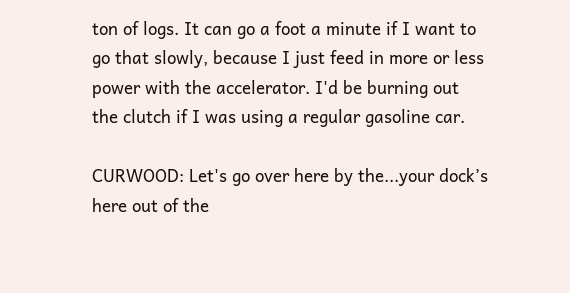ton of logs. It can go a foot a minute if I want to go that slowly, because I just feed in more or less power with the accelerator. I'd be burning out the clutch if I was using a regular gasoline car.

CURWOOD: Let's go over here by the...your dock’s here out of the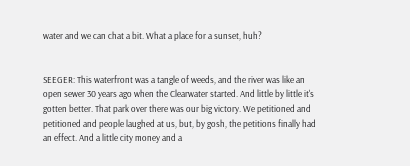water and we can chat a bit. What a place for a sunset, huh?


SEEGER: This waterfront was a tangle of weeds, and the river was like an open sewer 30 years ago when the Clearwater started. And little by little it's gotten better. That park over there was our big victory. We petitioned and petitioned and people laughed at us, but, by gosh, the petitions finally had an effect. And a little city money and a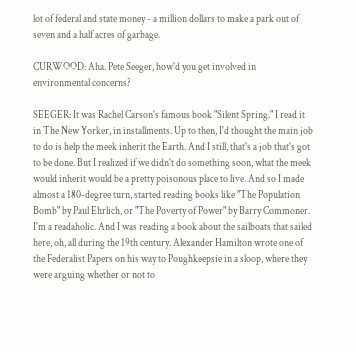lot of federal and state money - a million dollars to make a park out of seven and a half acres of garbage.

CURWOOD: Aha. Pete Seeger, how'd you get involved in environmental concerns?

SEEGER: It was Rachel Carson's famous book "Silent Spring." I read it in The New Yorker, in installments. Up to then, I'd thought the main job to do is help the meek inherit the Earth. And I still, that's a job that's got to be done. But I realized if we didn't do something soon, what the meek would inherit would be a pretty poisonous place to live. And so I made almost a 180-degree turn, started reading books like "The Population Bomb" by Paul Ehrlich, or "The Poverty of Power" by Barry Commoner. I'm a readaholic. And I was reading a book about the sailboats that sailed here, oh, all during the 19th century. Alexander Hamilton wrote one of the Federalist Papers on his way to Poughkeepsie in a sloop, where they were arguing whether or not to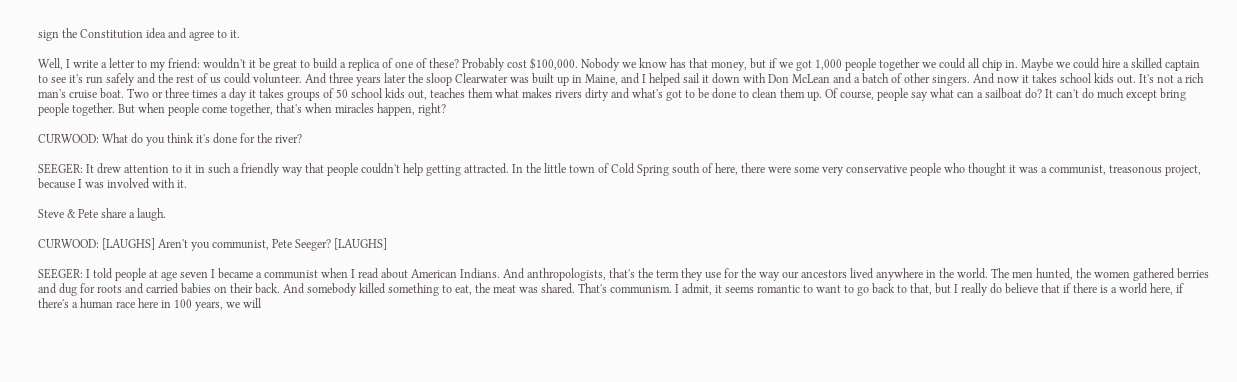sign the Constitution idea and agree to it.

Well, I write a letter to my friend: wouldn't it be great to build a replica of one of these? Probably cost $100,000. Nobody we know has that money, but if we got 1,000 people together we could all chip in. Maybe we could hire a skilled captain to see it's run safely and the rest of us could volunteer. And three years later the sloop Clearwater was built up in Maine, and I helped sail it down with Don McLean and a batch of other singers. And now it takes school kids out. It's not a rich man's cruise boat. Two or three times a day it takes groups of 50 school kids out, teaches them what makes rivers dirty and what's got to be done to clean them up. Of course, people say what can a sailboat do? It can't do much except bring people together. But when people come together, that's when miracles happen, right?

CURWOOD: What do you think it's done for the river?

SEEGER: It drew attention to it in such a friendly way that people couldn't help getting attracted. In the little town of Cold Spring south of here, there were some very conservative people who thought it was a communist, treasonous project, because I was involved with it.

Steve & Pete share a laugh.

CURWOOD: [LAUGHS] Aren't you communist, Pete Seeger? [LAUGHS]

SEEGER: I told people at age seven I became a communist when I read about American Indians. And anthropologists, that's the term they use for the way our ancestors lived anywhere in the world. The men hunted, the women gathered berries and dug for roots and carried babies on their back. And somebody killed something to eat, the meat was shared. That's communism. I admit, it seems romantic to want to go back to that, but I really do believe that if there is a world here, if there's a human race here in 100 years, we will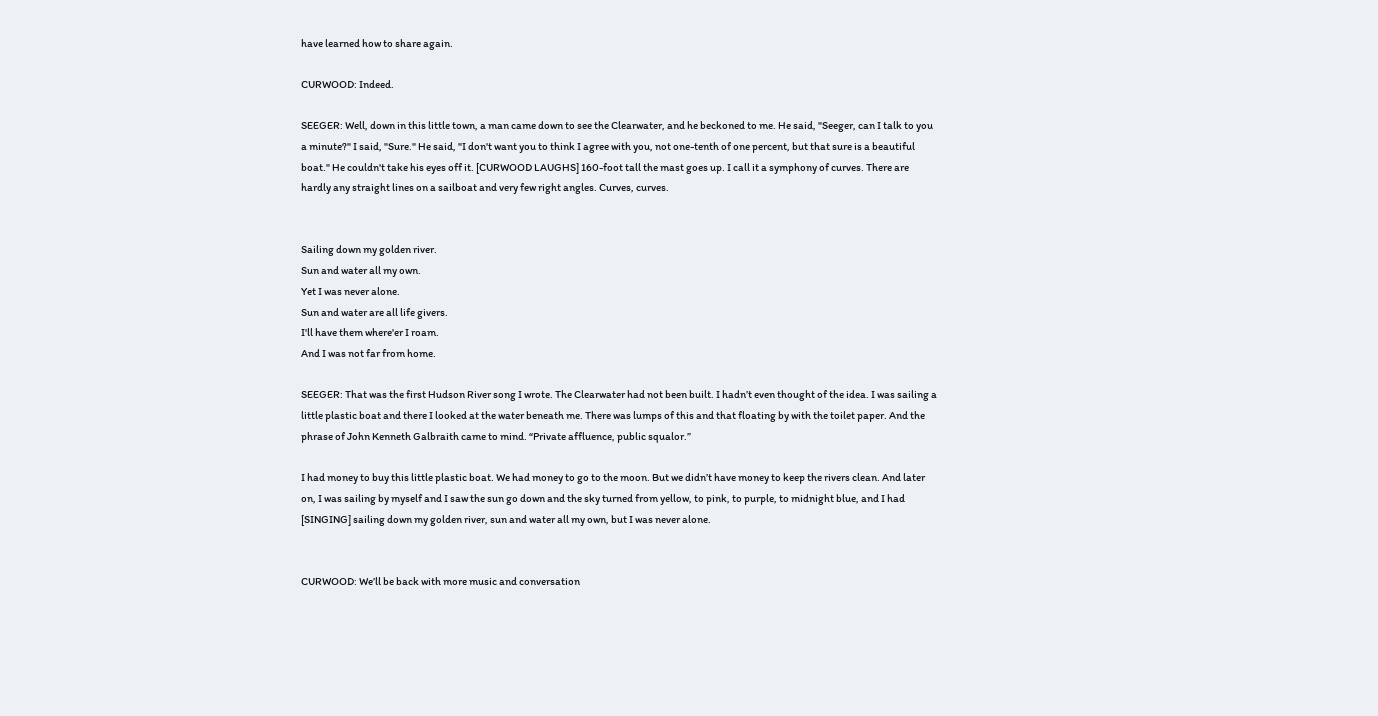have learned how to share again.

CURWOOD: Indeed.

SEEGER: Well, down in this little town, a man came down to see the Clearwater, and he beckoned to me. He said, "Seeger, can I talk to you a minute?" I said, "Sure." He said, "I don't want you to think I agree with you, not one-tenth of one percent, but that sure is a beautiful boat." He couldn't take his eyes off it. [CURWOOD LAUGHS] 160-foot tall the mast goes up. I call it a symphony of curves. There are hardly any straight lines on a sailboat and very few right angles. Curves, curves.


Sailing down my golden river.
Sun and water all my own.
Yet I was never alone.
Sun and water are all life givers.
I'll have them where'er I roam.
And I was not far from home.

SEEGER: That was the first Hudson River song I wrote. The Clearwater had not been built. I hadn’t even thought of the idea. I was sailing a little plastic boat and there I looked at the water beneath me. There was lumps of this and that floating by with the toilet paper. And the phrase of John Kenneth Galbraith came to mind. “Private affluence, public squalor.”

I had money to buy this little plastic boat. We had money to go to the moon. But we didn’t have money to keep the rivers clean. And later on, I was sailing by myself and I saw the sun go down and the sky turned from yellow, to pink, to purple, to midnight blue, and I had [SINGING] sailing down my golden river, sun and water all my own, but I was never alone.


CURWOOD: We’ll be back with more music and conversation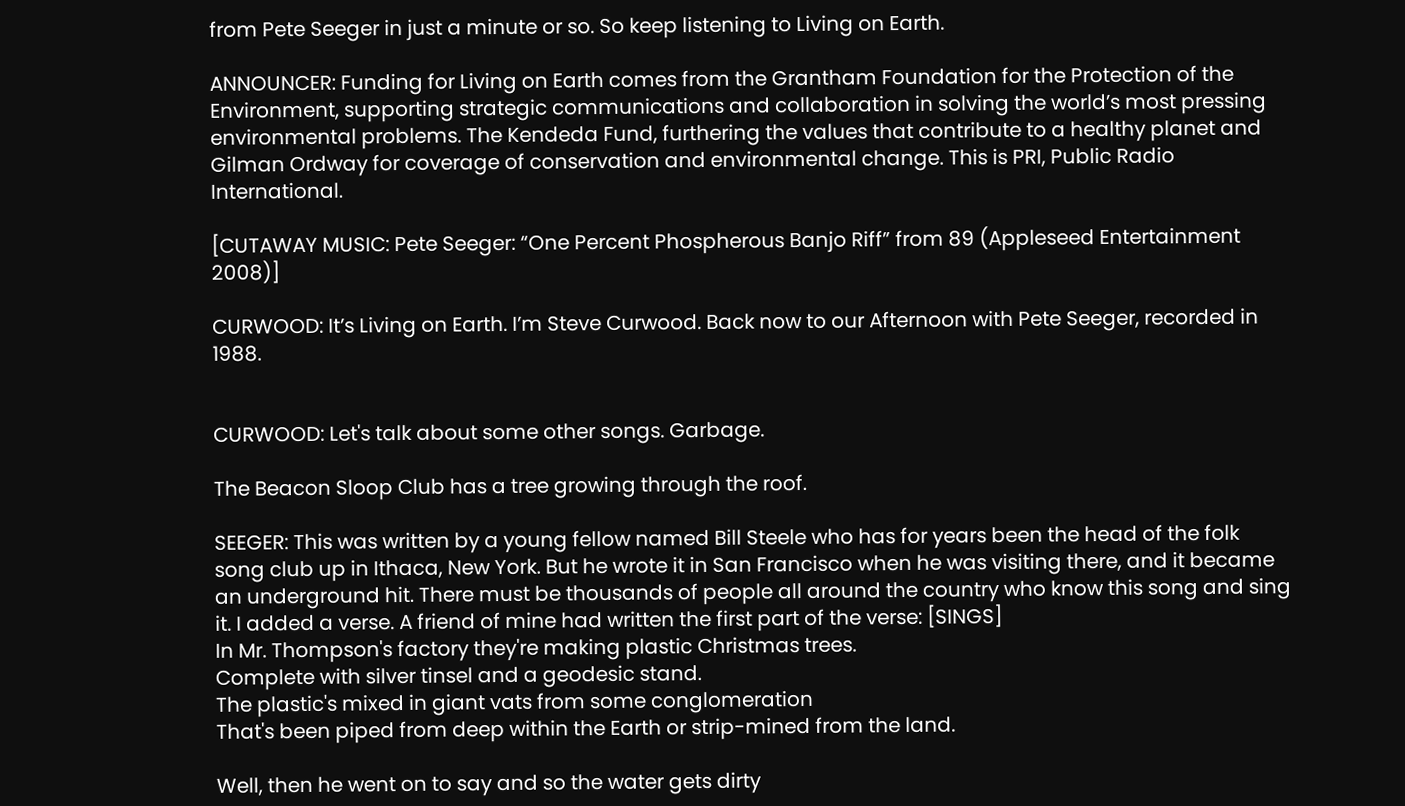from Pete Seeger in just a minute or so. So keep listening to Living on Earth.

ANNOUNCER: Funding for Living on Earth comes from the Grantham Foundation for the Protection of the Environment, supporting strategic communications and collaboration in solving the world’s most pressing environmental problems. The Kendeda Fund, furthering the values that contribute to a healthy planet and Gilman Ordway for coverage of conservation and environmental change. This is PRI, Public Radio International.

[CUTAWAY MUSIC: Pete Seeger: “One Percent Phospherous Banjo Riff” from 89 (Appleseed Entertainment 2008)]

CURWOOD: It’s Living on Earth. I’m Steve Curwood. Back now to our Afternoon with Pete Seeger, recorded in 1988.


CURWOOD: Let's talk about some other songs. Garbage.

The Beacon Sloop Club has a tree growing through the roof.

SEEGER: This was written by a young fellow named Bill Steele who has for years been the head of the folk song club up in Ithaca, New York. But he wrote it in San Francisco when he was visiting there, and it became an underground hit. There must be thousands of people all around the country who know this song and sing it. I added a verse. A friend of mine had written the first part of the verse: [SINGS]
In Mr. Thompson's factory they're making plastic Christmas trees.
Complete with silver tinsel and a geodesic stand.
The plastic's mixed in giant vats from some conglomeration
That's been piped from deep within the Earth or strip-mined from the land.

Well, then he went on to say and so the water gets dirty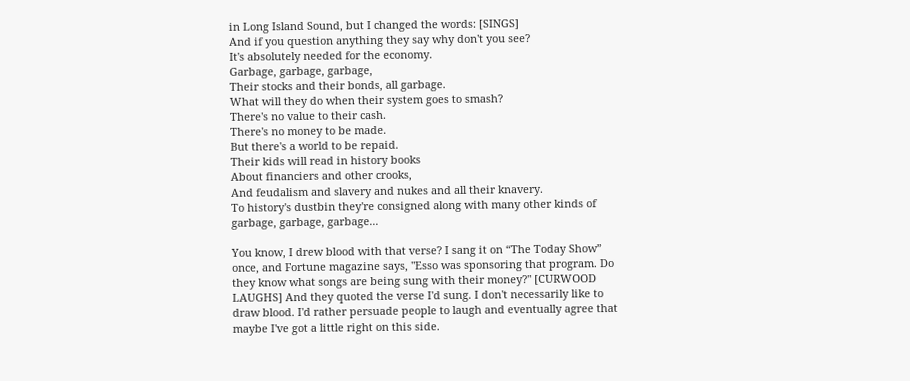in Long Island Sound, but I changed the words: [SINGS]
And if you question anything they say why don't you see?
It's absolutely needed for the economy.
Garbage, garbage, garbage,
Their stocks and their bonds, all garbage.
What will they do when their system goes to smash?
There's no value to their cash.
There's no money to be made.
But there's a world to be repaid.
Their kids will read in history books
About financiers and other crooks,
And feudalism and slavery and nukes and all their knavery.
To history's dustbin they're consigned along with many other kinds of garbage, garbage, garbage...

You know, I drew blood with that verse? I sang it on “The Today Show” once, and Fortune magazine says, "Esso was sponsoring that program. Do they know what songs are being sung with their money?" [CURWOOD LAUGHS] And they quoted the verse I'd sung. I don't necessarily like to draw blood. I'd rather persuade people to laugh and eventually agree that maybe I've got a little right on this side.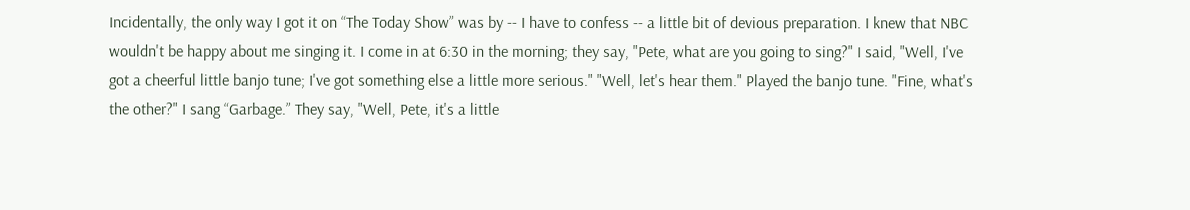Incidentally, the only way I got it on “The Today Show” was by -- I have to confess -- a little bit of devious preparation. I knew that NBC wouldn't be happy about me singing it. I come in at 6:30 in the morning; they say, "Pete, what are you going to sing?" I said, "Well, I've got a cheerful little banjo tune; I've got something else a little more serious." "Well, let's hear them." Played the banjo tune. "Fine, what's the other?" I sang “Garbage.” They say, "Well, Pete, it's a little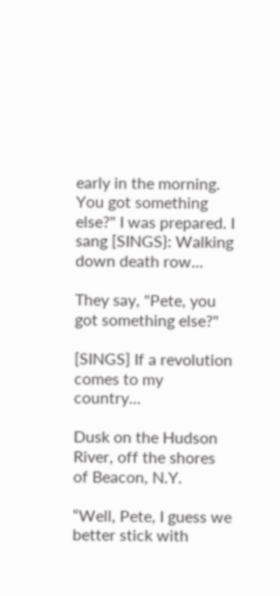early in the morning. You got something else?" I was prepared. I sang [SINGS}: Walking down death row...

They say, "Pete, you got something else?"

[SINGS] If a revolution comes to my country...

Dusk on the Hudson River, off the shores of Beacon, N.Y.

“Well, Pete, I guess we better stick with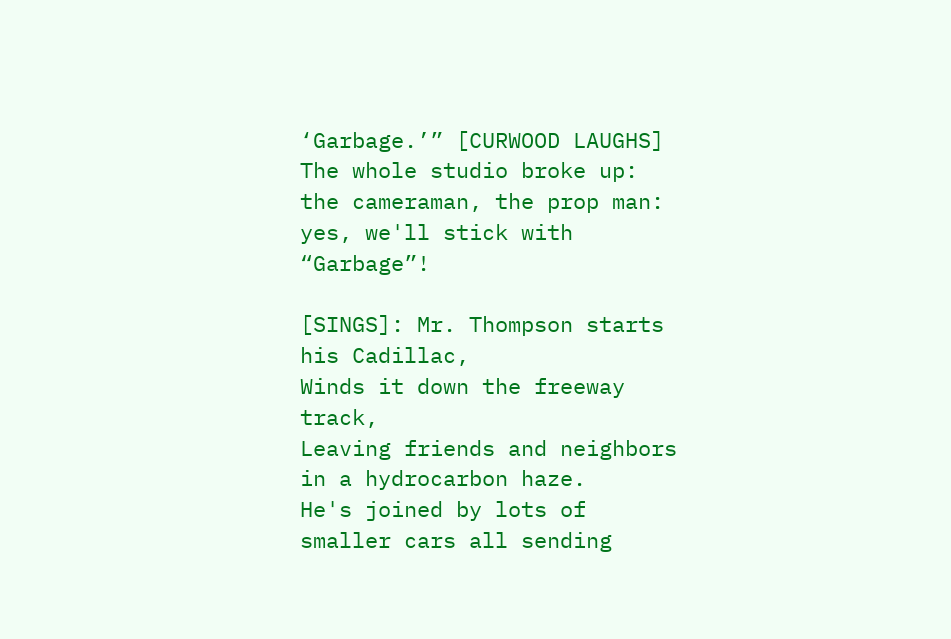‘Garbage.’” [CURWOOD LAUGHS] The whole studio broke up: the cameraman, the prop man: yes, we'll stick with “Garbage”!

[SINGS]: Mr. Thompson starts his Cadillac,
Winds it down the freeway track,
Leaving friends and neighbors in a hydrocarbon haze.
He's joined by lots of smaller cars all sending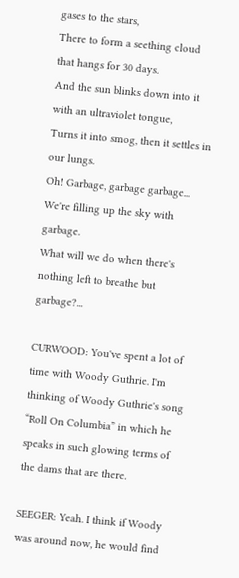gases to the stars,
There to form a seething cloud that hangs for 30 days.
And the sun blinks down into it with an ultraviolet tongue,
Turns it into smog, then it settles in our lungs.
Oh! Garbage, garbage garbage...
We're filling up the sky with garbage.
What will we do when there's nothing left to breathe but garbage?...

CURWOOD: You've spent a lot of time with Woody Guthrie. I'm thinking of Woody Guthrie's song “Roll On Columbia” in which he speaks in such glowing terms of the dams that are there.

SEEGER: Yeah. I think if Woody was around now, he would find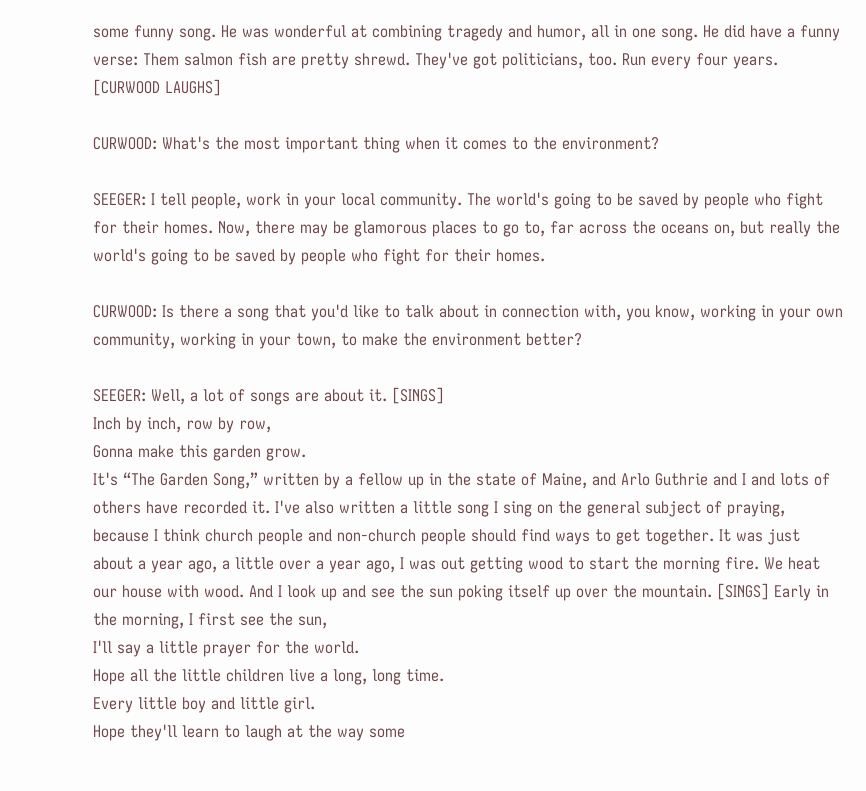some funny song. He was wonderful at combining tragedy and humor, all in one song. He did have a funny verse: Them salmon fish are pretty shrewd. They've got politicians, too. Run every four years. [CURWOOD LAUGHS]

CURWOOD: What's the most important thing when it comes to the environment?

SEEGER: I tell people, work in your local community. The world's going to be saved by people who fight for their homes. Now, there may be glamorous places to go to, far across the oceans on, but really the world's going to be saved by people who fight for their homes.

CURWOOD: Is there a song that you'd like to talk about in connection with, you know, working in your own community, working in your town, to make the environment better?

SEEGER: Well, a lot of songs are about it. [SINGS]
Inch by inch, row by row,
Gonna make this garden grow.
It's “The Garden Song,” written by a fellow up in the state of Maine, and Arlo Guthrie and I and lots of others have recorded it. I've also written a little song I sing on the general subject of praying, because I think church people and non-church people should find ways to get together. It was just about a year ago, a little over a year ago, I was out getting wood to start the morning fire. We heat our house with wood. And I look up and see the sun poking itself up over the mountain. [SINGS] Early in the morning, I first see the sun,
I'll say a little prayer for the world.
Hope all the little children live a long, long time.
Every little boy and little girl.
Hope they'll learn to laugh at the way some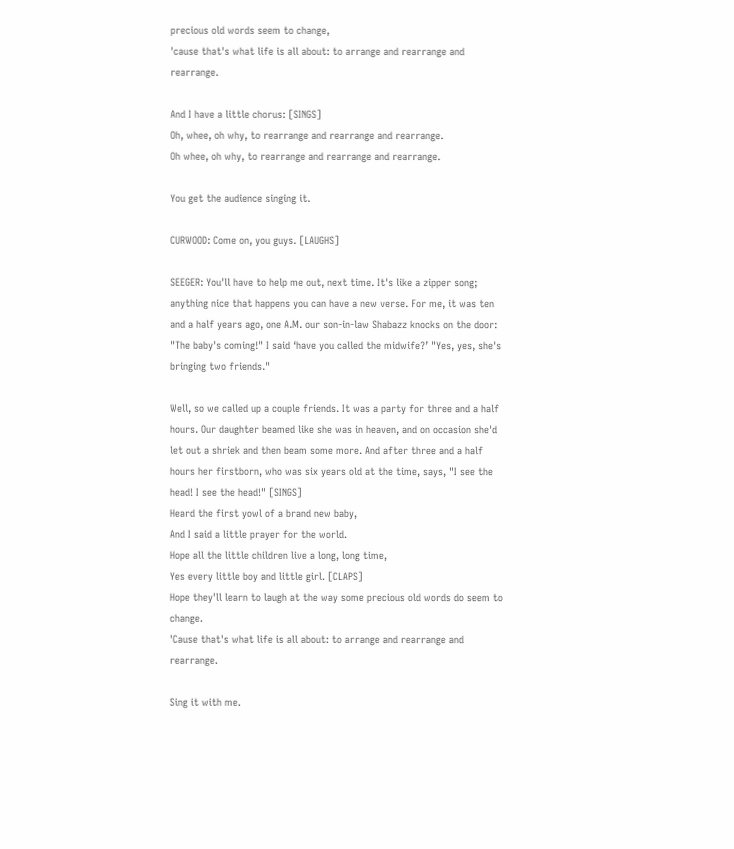precious old words seem to change,
'cause that's what life is all about: to arrange and rearrange and rearrange.

And I have a little chorus: [SINGS]
Oh, whee, oh why, to rearrange and rearrange and rearrange.
Oh whee, oh why, to rearrange and rearrange and rearrange.

You get the audience singing it.

CURWOOD: Come on, you guys. [LAUGHS]

SEEGER: You'll have to help me out, next time. It's like a zipper song; anything nice that happens you can have a new verse. For me, it was ten and a half years ago, one A.M. our son-in-law Shabazz knocks on the door: "The baby's coming!" I said ‘have you called the midwife?’ "Yes, yes, she's bringing two friends."

Well, so we called up a couple friends. It was a party for three and a half hours. Our daughter beamed like she was in heaven, and on occasion she'd let out a shriek and then beam some more. And after three and a half hours her firstborn, who was six years old at the time, says, "I see the head! I see the head!" [SINGS]
Heard the first yowl of a brand new baby,
And I said a little prayer for the world.
Hope all the little children live a long, long time,
Yes every little boy and little girl. [CLAPS]
Hope they'll learn to laugh at the way some precious old words do seem to change.
'Cause that's what life is all about: to arrange and rearrange and rearrange.

Sing it with me.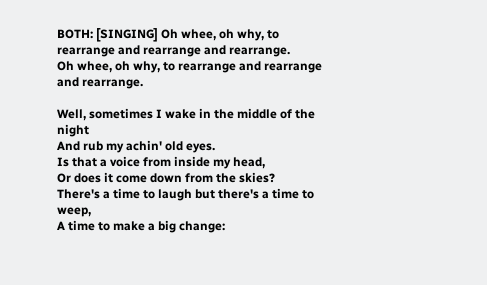BOTH: [SINGING] Oh whee, oh why, to rearrange and rearrange and rearrange.
Oh whee, oh why, to rearrange and rearrange and rearrange.

Well, sometimes I wake in the middle of the night
And rub my achin' old eyes.
Is that a voice from inside my head,
Or does it come down from the skies?
There's a time to laugh but there's a time to weep,
A time to make a big change: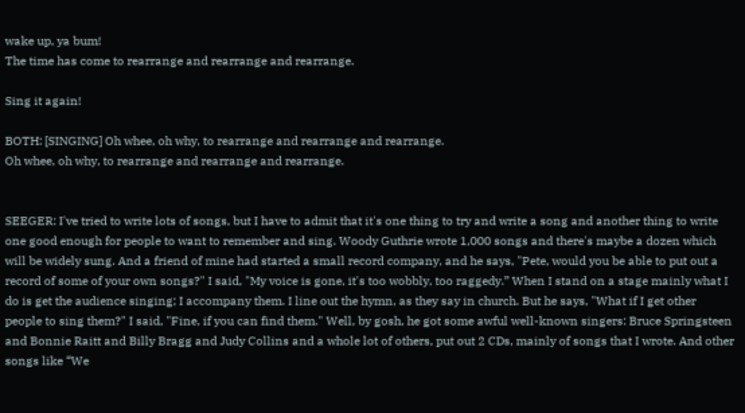wake up, ya bum!
The time has come to rearrange and rearrange and rearrange.

Sing it again!

BOTH: [SINGING] Oh whee, oh why, to rearrange and rearrange and rearrange.
Oh whee, oh why, to rearrange and rearrange and rearrange.


SEEGER: I've tried to write lots of songs, but I have to admit that it's one thing to try and write a song and another thing to write one good enough for people to want to remember and sing. Woody Guthrie wrote 1,000 songs and there's maybe a dozen which will be widely sung. And a friend of mine had started a small record company, and he says, "Pete, would you be able to put out a record of some of your own songs?" I said, "My voice is gone, it's too wobbly, too raggedy.” When I stand on a stage mainly what I do is get the audience singing; I accompany them. I line out the hymn, as they say in church. But he says, "What if I get other people to sing them?" I said, "Fine, if you can find them." Well, by gosh, he got some awful well-known singers: Bruce Springsteen and Bonnie Raitt and Billy Bragg and Judy Collins and a whole lot of others, put out 2 CDs, mainly of songs that I wrote. And other songs like “We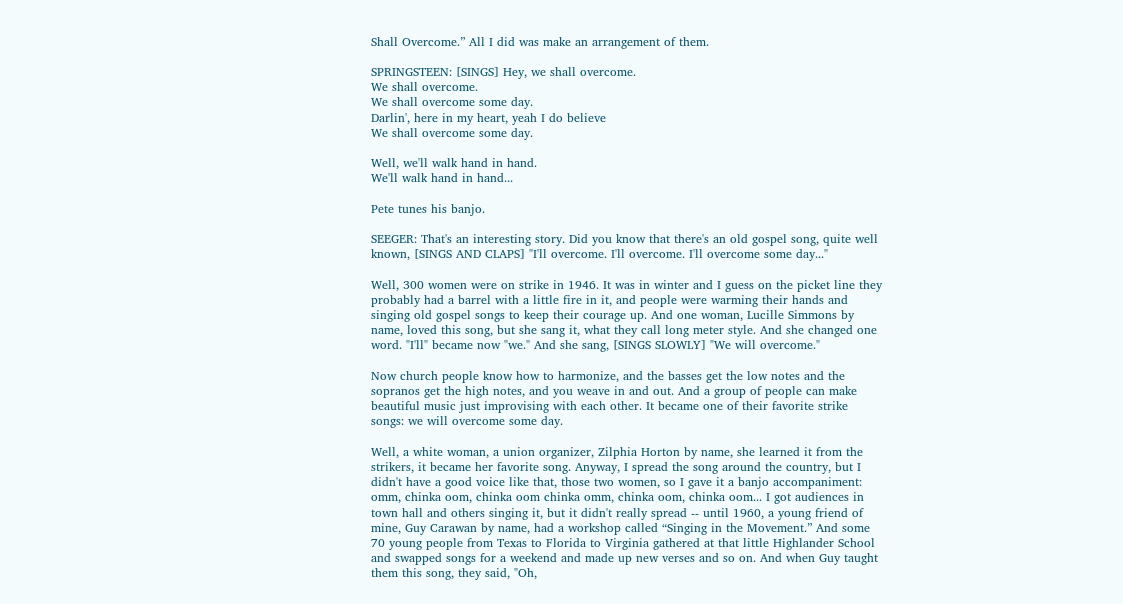Shall Overcome.” All I did was make an arrangement of them.

SPRINGSTEEN: [SINGS] Hey, we shall overcome.
We shall overcome.
We shall overcome some day.
Darlin', here in my heart, yeah I do believe
We shall overcome some day.

Well, we'll walk hand in hand.
We'll walk hand in hand...

Pete tunes his banjo.

SEEGER: That's an interesting story. Did you know that there's an old gospel song, quite well known, [SINGS AND CLAPS] "I'll overcome. I'll overcome. I'll overcome some day..."

Well, 300 women were on strike in 1946. It was in winter and I guess on the picket line they probably had a barrel with a little fire in it, and people were warming their hands and singing old gospel songs to keep their courage up. And one woman, Lucille Simmons by name, loved this song, but she sang it, what they call long meter style. And she changed one word. "I'll" became now "we." And she sang, [SINGS SLOWLY] "We will overcome."

Now church people know how to harmonize, and the basses get the low notes and the sopranos get the high notes, and you weave in and out. And a group of people can make beautiful music just improvising with each other. It became one of their favorite strike songs: we will overcome some day.

Well, a white woman, a union organizer, Zilphia Horton by name, she learned it from the strikers, it became her favorite song. Anyway, I spread the song around the country, but I didn't have a good voice like that, those two women, so I gave it a banjo accompaniment: omm, chinka oom, chinka oom chinka omm, chinka oom, chinka oom... I got audiences in town hall and others singing it, but it didn't really spread -- until 1960, a young friend of mine, Guy Carawan by name, had a workshop called “Singing in the Movement.” And some 70 young people from Texas to Florida to Virginia gathered at that little Highlander School and swapped songs for a weekend and made up new verses and so on. And when Guy taught them this song, they said, "Oh,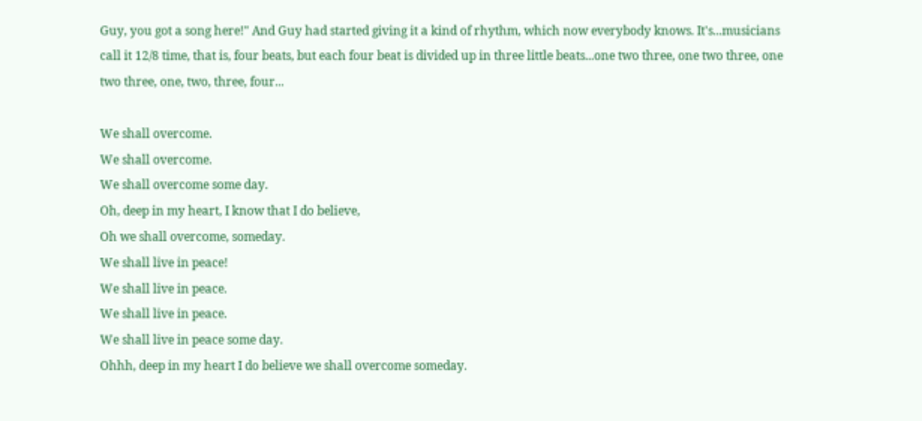Guy, you got a song here!" And Guy had started giving it a kind of rhythm, which now everybody knows. It's...musicians call it 12/8 time, that is, four beats, but each four beat is divided up in three little beats...one two three, one two three, one two three, one, two, three, four...

We shall overcome.
We shall overcome.
We shall overcome some day.
Oh, deep in my heart, I know that I do believe,
Oh we shall overcome, someday.
We shall live in peace!
We shall live in peace.
We shall live in peace.
We shall live in peace some day.
Ohhh, deep in my heart I do believe we shall overcome someday.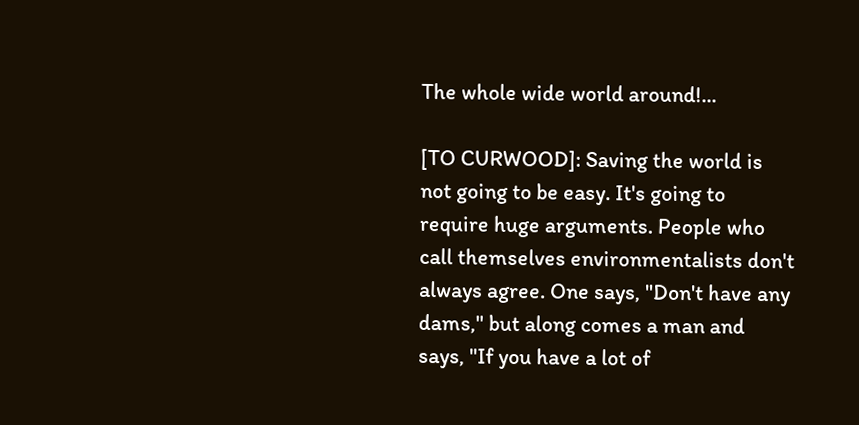The whole wide world around!...

[TO CURWOOD]: Saving the world is not going to be easy. It's going to require huge arguments. People who call themselves environmentalists don't always agree. One says, "Don't have any dams," but along comes a man and says, "If you have a lot of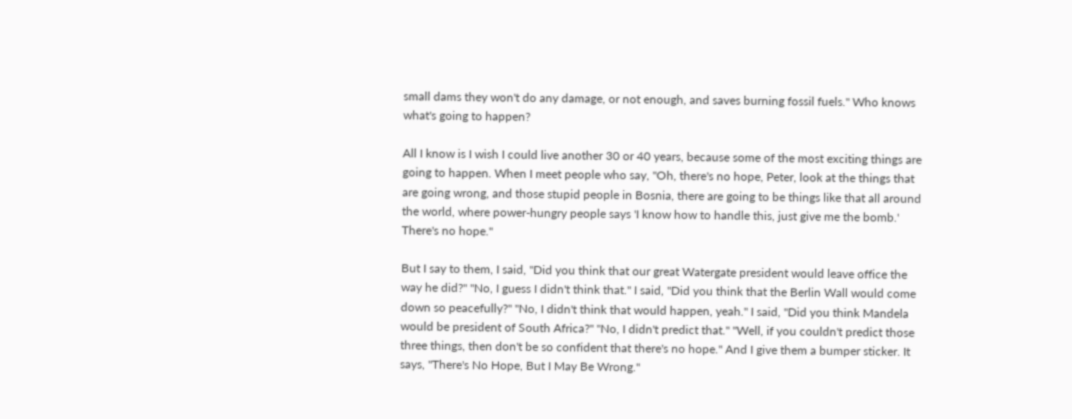small dams they won't do any damage, or not enough, and saves burning fossil fuels." Who knows what's going to happen?

All I know is I wish I could live another 30 or 40 years, because some of the most exciting things are going to happen. When I meet people who say, "Oh, there's no hope, Peter, look at the things that are going wrong, and those stupid people in Bosnia, there are going to be things like that all around the world, where power-hungry people says 'I know how to handle this, just give me the bomb.' There's no hope."

But I say to them, I said, "Did you think that our great Watergate president would leave office the way he did?" "No, I guess I didn't think that." I said, "Did you think that the Berlin Wall would come down so peacefully?" "No, I didn't think that would happen, yeah." I said, "Did you think Mandela would be president of South Africa?" "No, I didn't predict that." "Well, if you couldn't predict those three things, then don't be so confident that there's no hope." And I give them a bumper sticker. It says, "There's No Hope, But I May Be Wrong."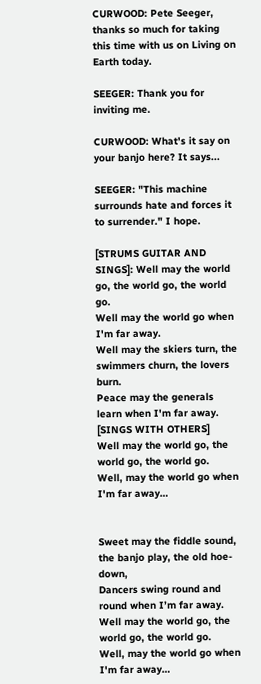CURWOOD: Pete Seeger, thanks so much for taking this time with us on Living on Earth today.

SEEGER: Thank you for inviting me.

CURWOOD: What's it say on your banjo here? It says...

SEEGER: "This machine surrounds hate and forces it to surrender." I hope.

[STRUMS GUITAR AND SINGS]: Well may the world go, the world go, the world go.
Well may the world go when I'm far away.
Well may the skiers turn, the swimmers churn, the lovers burn.
Peace may the generals learn when I'm far away. [SINGS WITH OTHERS]
Well may the world go, the world go, the world go.
Well, may the world go when I'm far away…


Sweet may the fiddle sound, the banjo play, the old hoe-down,
Dancers swing round and round when I’m far away.
Well may the world go, the world go, the world go.
Well, may the world go when I'm far away…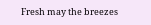Fresh may the breezes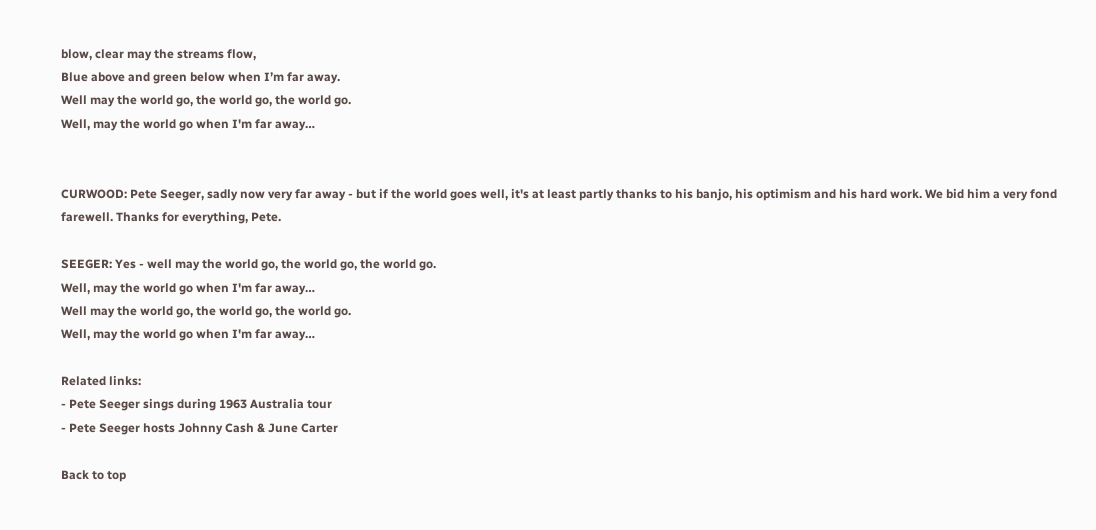blow, clear may the streams flow,
Blue above and green below when I’m far away.
Well may the world go, the world go, the world go.
Well, may the world go when I'm far away…


CURWOOD: Pete Seeger, sadly now very far away - but if the world goes well, it's at least partly thanks to his banjo, his optimism and his hard work. We bid him a very fond farewell. Thanks for everything, Pete.

SEEGER: Yes - well may the world go, the world go, the world go.
Well, may the world go when I'm far away…
Well may the world go, the world go, the world go.
Well, may the world go when I'm far away…

Related links:
- Pete Seeger sings during 1963 Australia tour
- Pete Seeger hosts Johnny Cash & June Carter

Back to top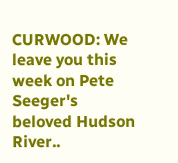CURWOOD: We leave you this week on Pete Seeger's beloved Hudson River..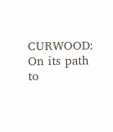CURWOOD: On its path to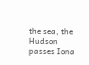the sea, the Hudson passes Iona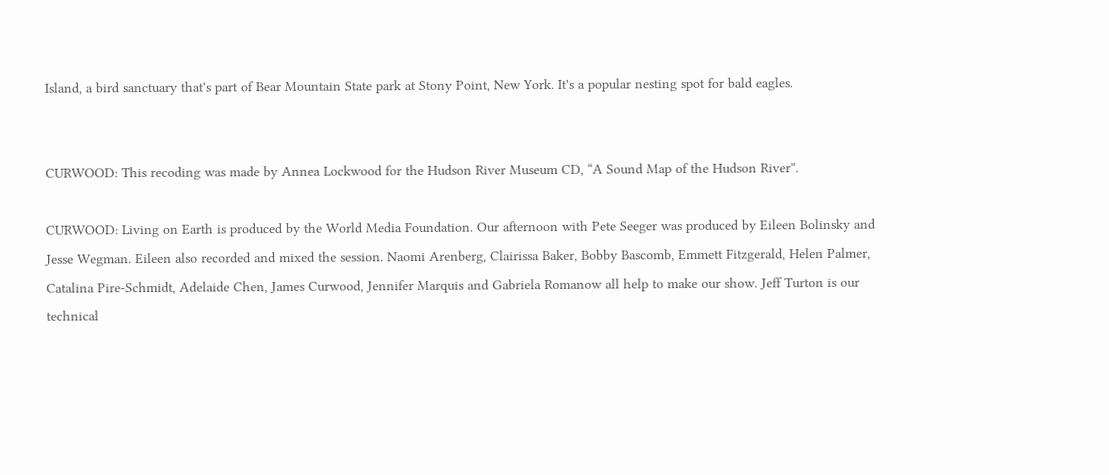Island, a bird sanctuary that's part of Bear Mountain State park at Stony Point, New York. It's a popular nesting spot for bald eagles.


CURWOOD: This recoding was made by Annea Lockwood for the Hudson River Museum CD, “A Sound Map of the Hudson River”.

CURWOOD: Living on Earth is produced by the World Media Foundation. Our afternoon with Pete Seeger was produced by Eileen Bolinsky and Jesse Wegman. Eileen also recorded and mixed the session. Naomi Arenberg, Clairissa Baker, Bobby Bascomb, Emmett Fitzgerald, Helen Palmer, Catalina Pire-Schmidt, Adelaide Chen, James Curwood, Jennifer Marquis and Gabriela Romanow all help to make our show. Jeff Turton is our technical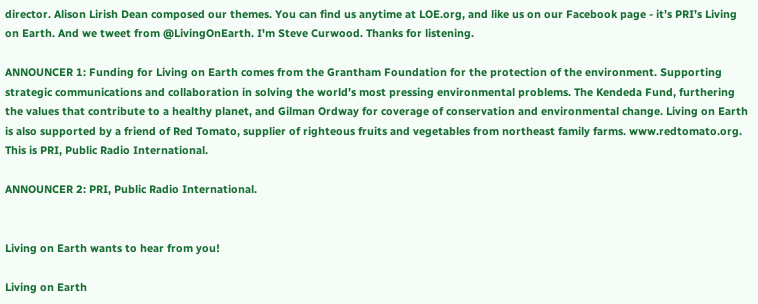director. Alison Lirish Dean composed our themes. You can find us anytime at LOE.org, and like us on our Facebook page - it’s PRI’s Living on Earth. And we tweet from @LivingOnEarth. I'm Steve Curwood. Thanks for listening.

ANNOUNCER 1: Funding for Living on Earth comes from the Grantham Foundation for the protection of the environment. Supporting strategic communications and collaboration in solving the world’s most pressing environmental problems. The Kendeda Fund, furthering the values that contribute to a healthy planet, and Gilman Ordway for coverage of conservation and environmental change. Living on Earth is also supported by a friend of Red Tomato, supplier of righteous fruits and vegetables from northeast family farms. www.redtomato.org. This is PRI, Public Radio International.

ANNOUNCER 2: PRI, Public Radio International.


Living on Earth wants to hear from you!

Living on Earth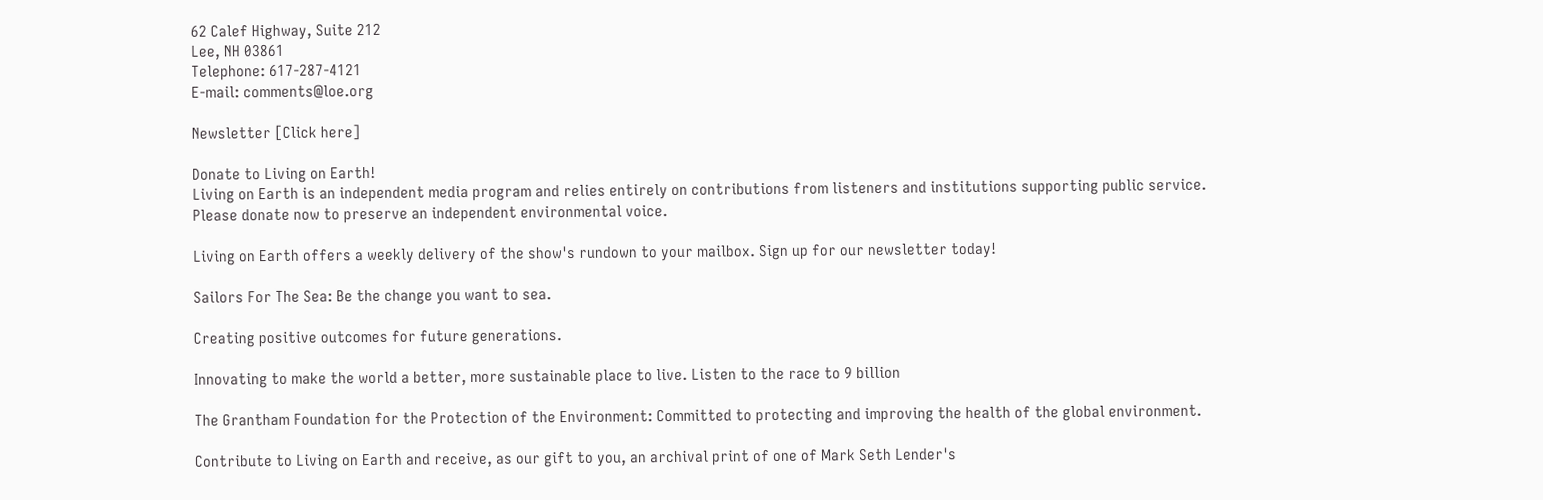62 Calef Highway, Suite 212
Lee, NH 03861
Telephone: 617-287-4121
E-mail: comments@loe.org

Newsletter [Click here]

Donate to Living on Earth!
Living on Earth is an independent media program and relies entirely on contributions from listeners and institutions supporting public service. Please donate now to preserve an independent environmental voice.

Living on Earth offers a weekly delivery of the show's rundown to your mailbox. Sign up for our newsletter today!

Sailors For The Sea: Be the change you want to sea.

Creating positive outcomes for future generations.

Innovating to make the world a better, more sustainable place to live. Listen to the race to 9 billion

The Grantham Foundation for the Protection of the Environment: Committed to protecting and improving the health of the global environment.

Contribute to Living on Earth and receive, as our gift to you, an archival print of one of Mark Seth Lender's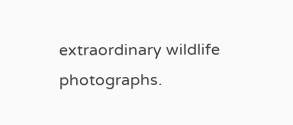extraordinary wildlife photographs.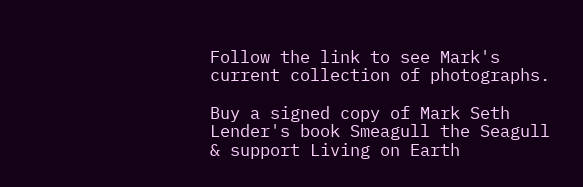Follow the link to see Mark's current collection of photographs.

Buy a signed copy of Mark Seth Lender's book Smeagull the Seagull & support Living on Earth